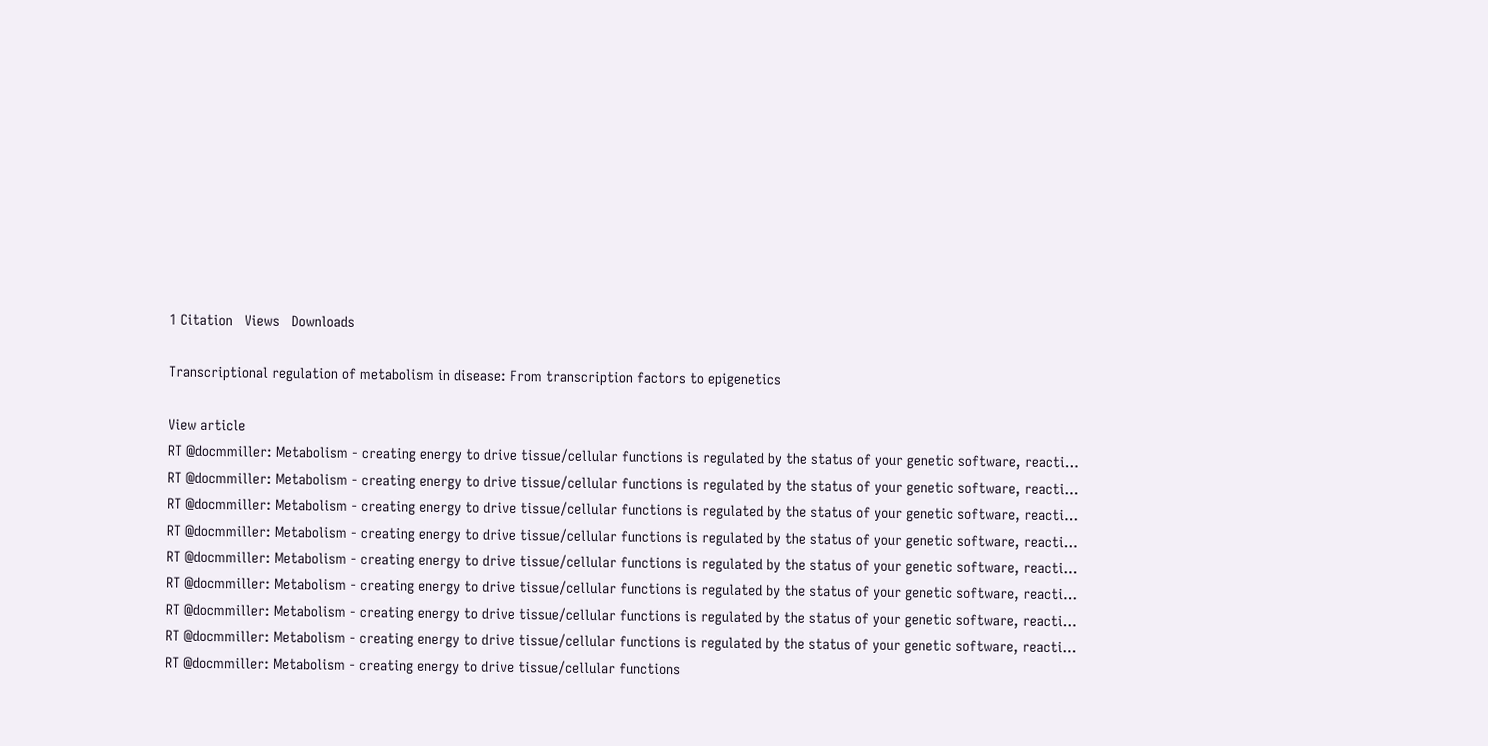1 Citation   Views   Downloads

Transcriptional regulation of metabolism in disease: From transcription factors to epigenetics

View article
RT @docmmiller: Metabolism - creating energy to drive tissue/cellular functions is regulated by the status of your genetic software, reacti…
RT @docmmiller: Metabolism - creating energy to drive tissue/cellular functions is regulated by the status of your genetic software, reacti…
RT @docmmiller: Metabolism - creating energy to drive tissue/cellular functions is regulated by the status of your genetic software, reacti…
RT @docmmiller: Metabolism - creating energy to drive tissue/cellular functions is regulated by the status of your genetic software, reacti…
RT @docmmiller: Metabolism - creating energy to drive tissue/cellular functions is regulated by the status of your genetic software, reacti…
RT @docmmiller: Metabolism - creating energy to drive tissue/cellular functions is regulated by the status of your genetic software, reacti…
RT @docmmiller: Metabolism - creating energy to drive tissue/cellular functions is regulated by the status of your genetic software, reacti…
RT @docmmiller: Metabolism - creating energy to drive tissue/cellular functions is regulated by the status of your genetic software, reacti…
RT @docmmiller: Metabolism - creating energy to drive tissue/cellular functions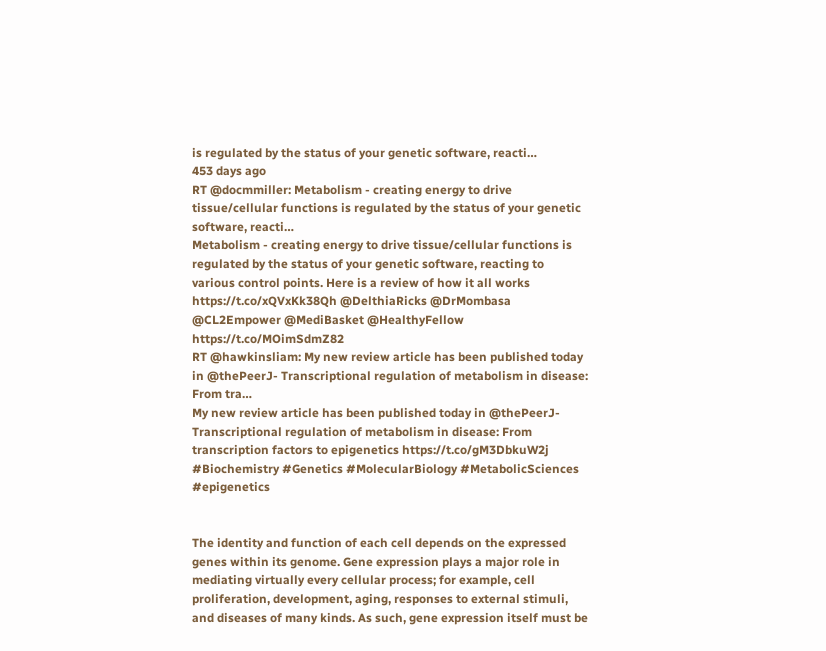is regulated by the status of your genetic software, reacti…
453 days ago
RT @docmmiller: Metabolism - creating energy to drive tissue/cellular functions is regulated by the status of your genetic software, reacti…
Metabolism - creating energy to drive tissue/cellular functions is regulated by the status of your genetic software, reacting to various control points. Here is a review of how it all works https://t.co/xQVxKk38Qh @DelthiaRicks @DrMombasa @CL2Empower @MediBasket @HealthyFellow https://t.co/MOimSdmZ82
RT @hawkinsliam: My new review article has been published today in @thePeerJ- Transcriptional regulation of metabolism in disease: From tra…
My new review article has been published today in @thePeerJ- Transcriptional regulation of metabolism in disease: From transcription factors to epigenetics https://t.co/gM3DbkuW2j #Biochemistry #Genetics #MolecularBiology #MetabolicSciences #epigenetics


The identity and function of each cell depends on the expressed genes within its genome. Gene expression plays a major role in mediating virtually every cellular process; for example, cell proliferation, development, aging, responses to external stimuli, and diseases of many kinds. As such, gene expression itself must be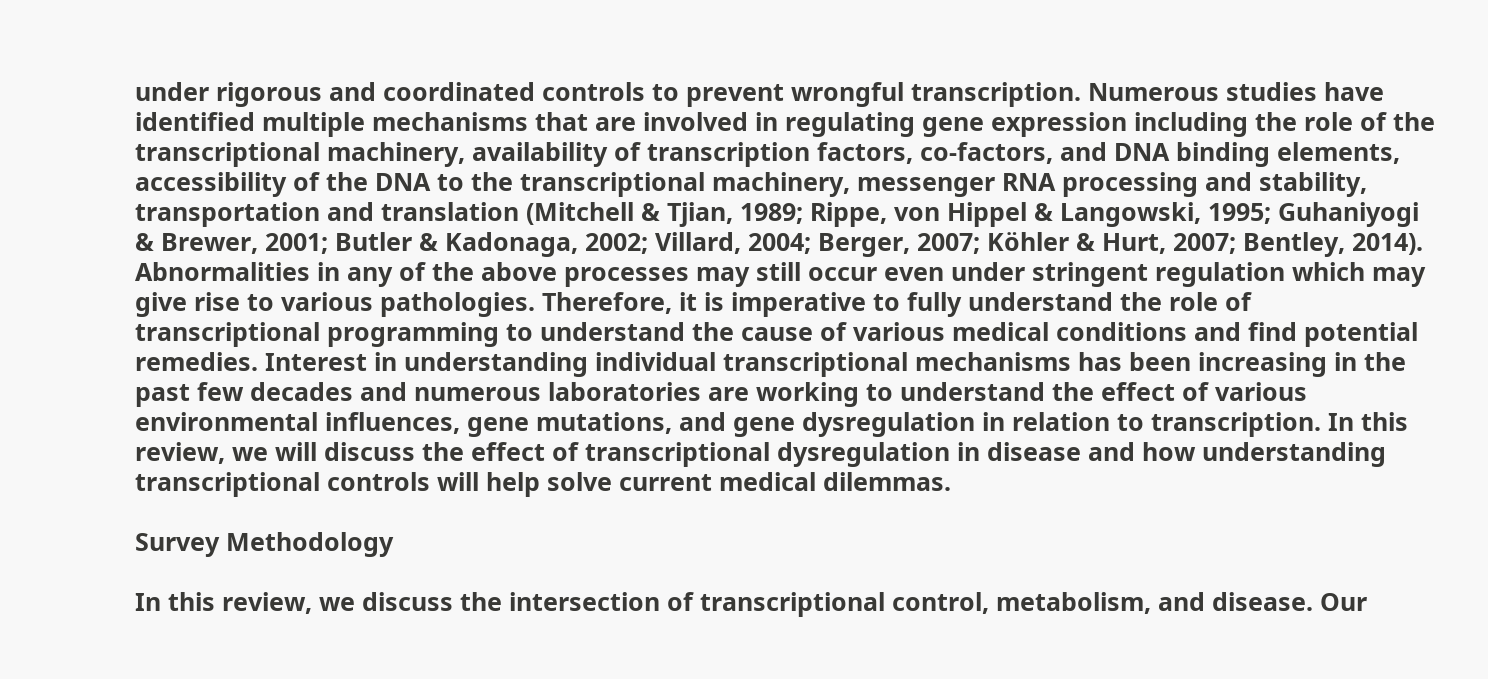under rigorous and coordinated controls to prevent wrongful transcription. Numerous studies have identified multiple mechanisms that are involved in regulating gene expression including the role of the transcriptional machinery, availability of transcription factors, co-factors, and DNA binding elements, accessibility of the DNA to the transcriptional machinery, messenger RNA processing and stability, transportation and translation (Mitchell & Tjian, 1989; Rippe, von Hippel & Langowski, 1995; Guhaniyogi & Brewer, 2001; Butler & Kadonaga, 2002; Villard, 2004; Berger, 2007; Köhler & Hurt, 2007; Bentley, 2014). Abnormalities in any of the above processes may still occur even under stringent regulation which may give rise to various pathologies. Therefore, it is imperative to fully understand the role of transcriptional programming to understand the cause of various medical conditions and find potential remedies. Interest in understanding individual transcriptional mechanisms has been increasing in the past few decades and numerous laboratories are working to understand the effect of various environmental influences, gene mutations, and gene dysregulation in relation to transcription. In this review, we will discuss the effect of transcriptional dysregulation in disease and how understanding transcriptional controls will help solve current medical dilemmas.

Survey Methodology

In this review, we discuss the intersection of transcriptional control, metabolism, and disease. Our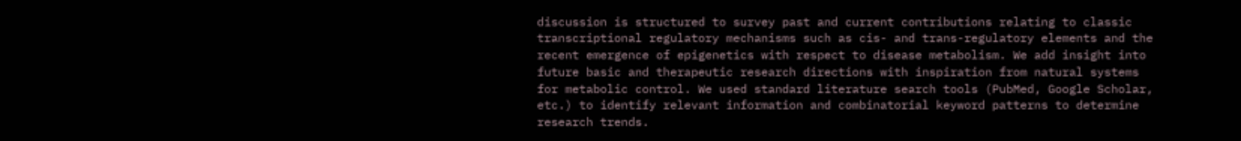discussion is structured to survey past and current contributions relating to classic transcriptional regulatory mechanisms such as cis- and trans-regulatory elements and the recent emergence of epigenetics with respect to disease metabolism. We add insight into future basic and therapeutic research directions with inspiration from natural systems for metabolic control. We used standard literature search tools (PubMed, Google Scholar, etc.) to identify relevant information and combinatorial keyword patterns to determine research trends.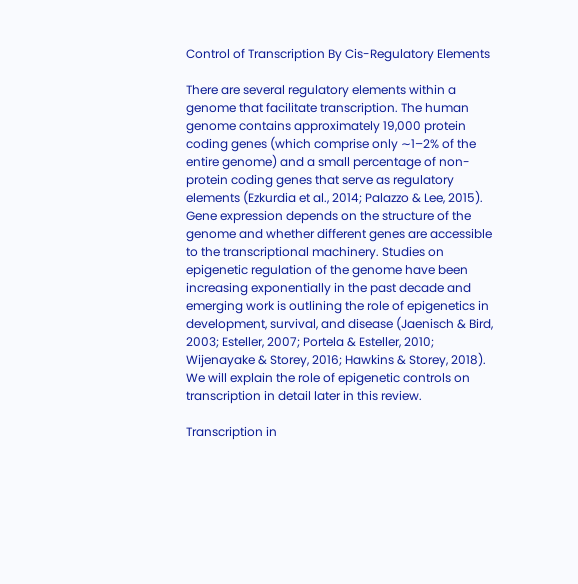Control of Transcription By Cis-Regulatory Elements

There are several regulatory elements within a genome that facilitate transcription. The human genome contains approximately 19,000 protein coding genes (which comprise only ∼1–2% of the entire genome) and a small percentage of non-protein coding genes that serve as regulatory elements (Ezkurdia et al., 2014; Palazzo & Lee, 2015). Gene expression depends on the structure of the genome and whether different genes are accessible to the transcriptional machinery. Studies on epigenetic regulation of the genome have been increasing exponentially in the past decade and emerging work is outlining the role of epigenetics in development, survival, and disease (Jaenisch & Bird, 2003; Esteller, 2007; Portela & Esteller, 2010; Wijenayake & Storey, 2016; Hawkins & Storey, 2018). We will explain the role of epigenetic controls on transcription in detail later in this review.

Transcription in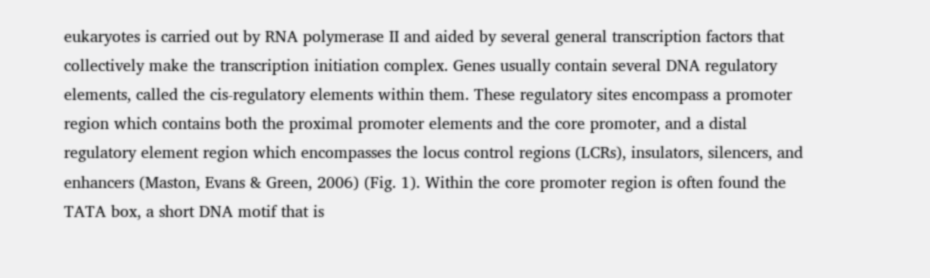eukaryotes is carried out by RNA polymerase II and aided by several general transcription factors that collectively make the transcription initiation complex. Genes usually contain several DNA regulatory elements, called the cis-regulatory elements within them. These regulatory sites encompass a promoter region which contains both the proximal promoter elements and the core promoter, and a distal regulatory element region which encompasses the locus control regions (LCRs), insulators, silencers, and enhancers (Maston, Evans & Green, 2006) (Fig. 1). Within the core promoter region is often found the TATA box, a short DNA motif that is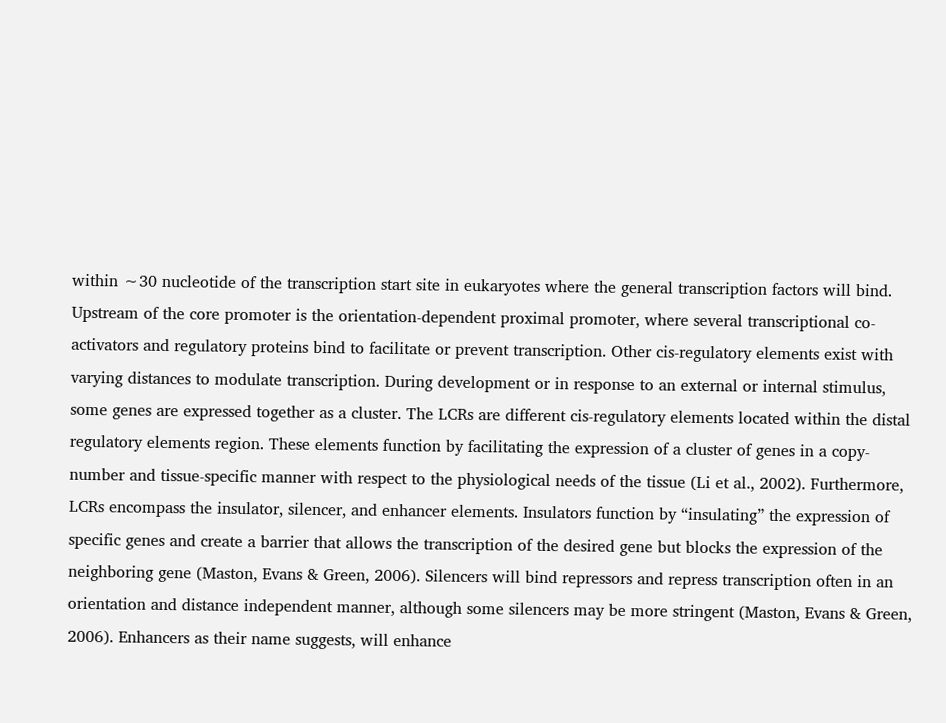within ∼30 nucleotide of the transcription start site in eukaryotes where the general transcription factors will bind. Upstream of the core promoter is the orientation-dependent proximal promoter, where several transcriptional co-activators and regulatory proteins bind to facilitate or prevent transcription. Other cis-regulatory elements exist with varying distances to modulate transcription. During development or in response to an external or internal stimulus, some genes are expressed together as a cluster. The LCRs are different cis-regulatory elements located within the distal regulatory elements region. These elements function by facilitating the expression of a cluster of genes in a copy-number and tissue-specific manner with respect to the physiological needs of the tissue (Li et al., 2002). Furthermore, LCRs encompass the insulator, silencer, and enhancer elements. Insulators function by “insulating” the expression of specific genes and create a barrier that allows the transcription of the desired gene but blocks the expression of the neighboring gene (Maston, Evans & Green, 2006). Silencers will bind repressors and repress transcription often in an orientation and distance independent manner, although some silencers may be more stringent (Maston, Evans & Green, 2006). Enhancers as their name suggests, will enhance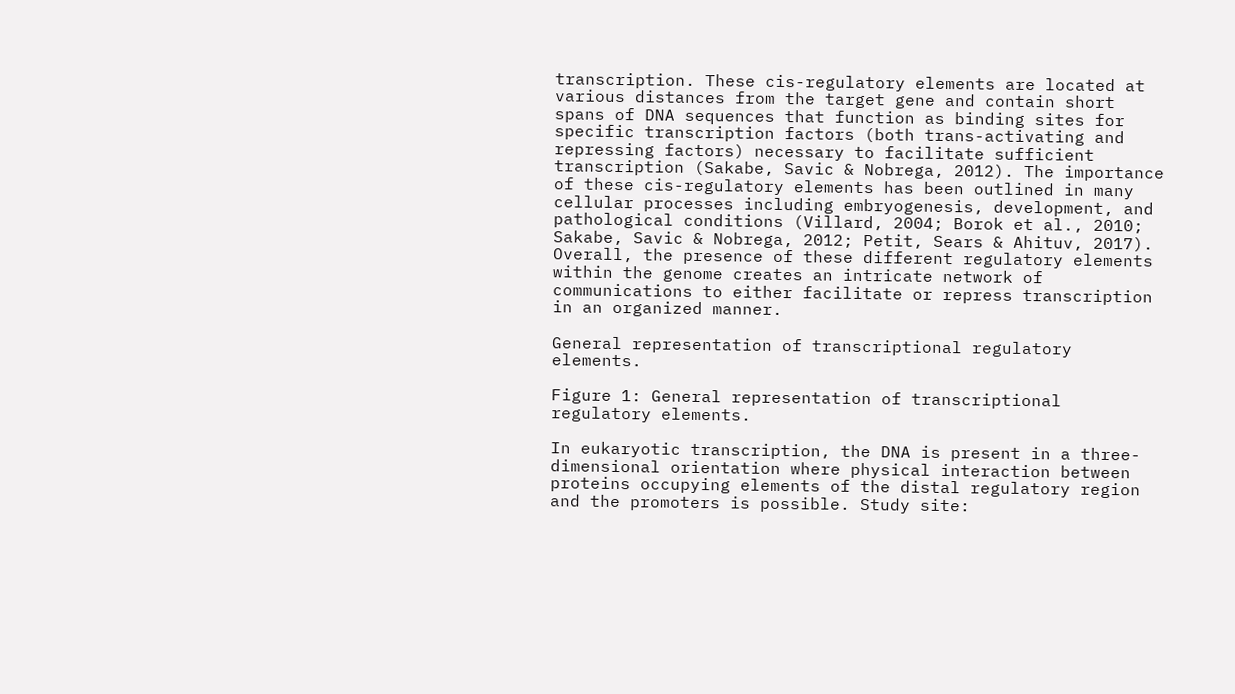transcription. These cis-regulatory elements are located at various distances from the target gene and contain short spans of DNA sequences that function as binding sites for specific transcription factors (both trans-activating and repressing factors) necessary to facilitate sufficient transcription (Sakabe, Savic & Nobrega, 2012). The importance of these cis-regulatory elements has been outlined in many cellular processes including embryogenesis, development, and pathological conditions (Villard, 2004; Borok et al., 2010; Sakabe, Savic & Nobrega, 2012; Petit, Sears & Ahituv, 2017). Overall, the presence of these different regulatory elements within the genome creates an intricate network of communications to either facilitate or repress transcription in an organized manner.

General representation of transcriptional regulatory elements.

Figure 1: General representation of transcriptional regulatory elements.

In eukaryotic transcription, the DNA is present in a three-dimensional orientation where physical interaction between proteins occupying elements of the distal regulatory region and the promoters is possible. Study site: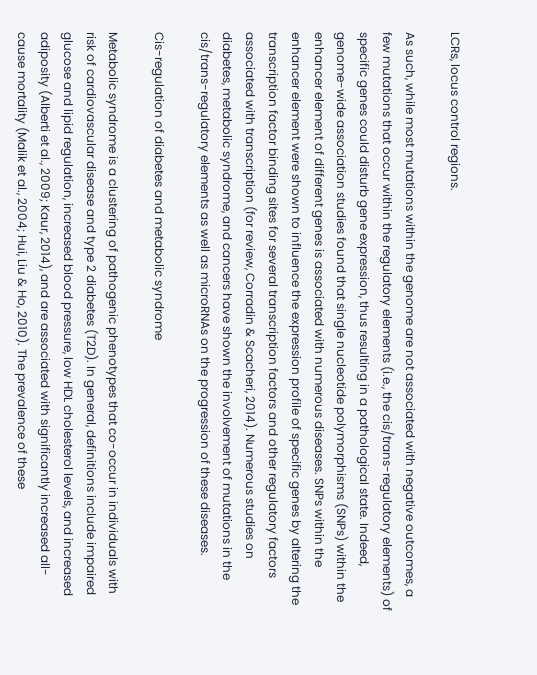LCRs, locus control regions.

As such, while most mutations within the genome are not associated with negative outcomes, a few mutations that occur within the regulatory elements (i.e., the cis/trans-regulatory elements) of specific genes could disturb gene expression, thus resulting in a pathological state. Indeed, genome-wide association studies found that single nucleotide polymorphisms (SNPs) within the enhancer element of different genes is associated with numerous diseases. SNPs within the enhancer element were shown to influence the expression profile of specific genes by altering the transcription factor binding sites for several transcription factors and other regulatory factors associated with transcription (for review, Corradin & Scacheri, 2014). Numerous studies on diabetes, metabolic syndrome, and cancers have shown the involvement of mutations in the cis/trans-regulatory elements as well as microRNAs on the progression of these diseases.

Cis-regulation of diabetes and metabolic syndrome

Metabolic syndrome is a clustering of pathogenic phenotypes that co-occur in individuals with risk of cardiovascular disease and type 2 diabetes (T2D). In general, definitions include impaired glucose and lipid regulation, increased blood pressure, low HDL cholesterol levels, and increased adiposity (Alberti et al., 2009; Kaur, 2014), and are associated with significantly increased all-cause mortality (Malik et al., 2004; Hui, Liu & Ho, 2010). The prevalence of these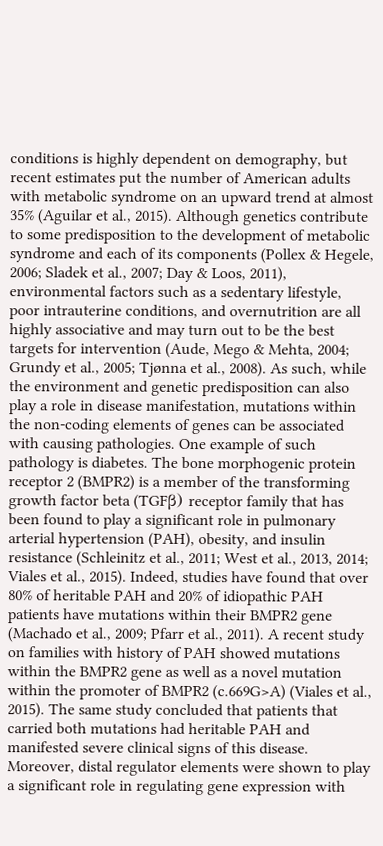conditions is highly dependent on demography, but recent estimates put the number of American adults with metabolic syndrome on an upward trend at almost 35% (Aguilar et al., 2015). Although genetics contribute to some predisposition to the development of metabolic syndrome and each of its components (Pollex & Hegele, 2006; Sladek et al., 2007; Day & Loos, 2011), environmental factors such as a sedentary lifestyle, poor intrauterine conditions, and overnutrition are all highly associative and may turn out to be the best targets for intervention (Aude, Mego & Mehta, 2004; Grundy et al., 2005; Tjønna et al., 2008). As such, while the environment and genetic predisposition can also play a role in disease manifestation, mutations within the non-coding elements of genes can be associated with causing pathologies. One example of such pathology is diabetes. The bone morphogenic protein receptor 2 (BMPR2) is a member of the transforming growth factor beta (TGFβ) receptor family that has been found to play a significant role in pulmonary arterial hypertension (PAH), obesity, and insulin resistance (Schleinitz et al., 2011; West et al., 2013, 2014; Viales et al., 2015). Indeed, studies have found that over 80% of heritable PAH and 20% of idiopathic PAH patients have mutations within their BMPR2 gene (Machado et al., 2009; Pfarr et al., 2011). A recent study on families with history of PAH showed mutations within the BMPR2 gene as well as a novel mutation within the promoter of BMPR2 (c.669G>A) (Viales et al., 2015). The same study concluded that patients that carried both mutations had heritable PAH and manifested severe clinical signs of this disease. Moreover, distal regulator elements were shown to play a significant role in regulating gene expression with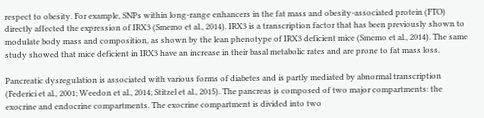respect to obesity. For example, SNPs within long-range enhancers in the fat mass and obesity-associated protein (FTO) directly affected the expression of IRX3 (Smemo et al., 2014). IRX3 is a transcription factor that has been previously shown to modulate body mass and composition, as shown by the lean phenotype of IRX3 deficient mice (Smemo et al., 2014). The same study showed that mice deficient in IRX3 have an increase in their basal metabolic rates and are prone to fat mass loss.

Pancreatic dysregulation is associated with various forms of diabetes and is partly mediated by abnormal transcription (Federici et al., 2001; Weedon et al., 2014; Stitzel et al., 2015). The pancreas is composed of two major compartments: the exocrine and endocrine compartments. The exocrine compartment is divided into two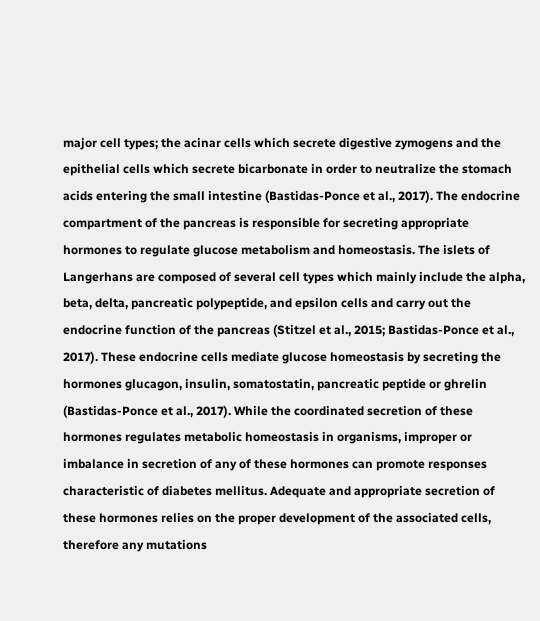major cell types; the acinar cells which secrete digestive zymogens and the epithelial cells which secrete bicarbonate in order to neutralize the stomach acids entering the small intestine (Bastidas-Ponce et al., 2017). The endocrine compartment of the pancreas is responsible for secreting appropriate hormones to regulate glucose metabolism and homeostasis. The islets of Langerhans are composed of several cell types which mainly include the alpha, beta, delta, pancreatic polypeptide, and epsilon cells and carry out the endocrine function of the pancreas (Stitzel et al., 2015; Bastidas-Ponce et al., 2017). These endocrine cells mediate glucose homeostasis by secreting the hormones glucagon, insulin, somatostatin, pancreatic peptide or ghrelin (Bastidas-Ponce et al., 2017). While the coordinated secretion of these hormones regulates metabolic homeostasis in organisms, improper or imbalance in secretion of any of these hormones can promote responses characteristic of diabetes mellitus. Adequate and appropriate secretion of these hormones relies on the proper development of the associated cells, therefore any mutations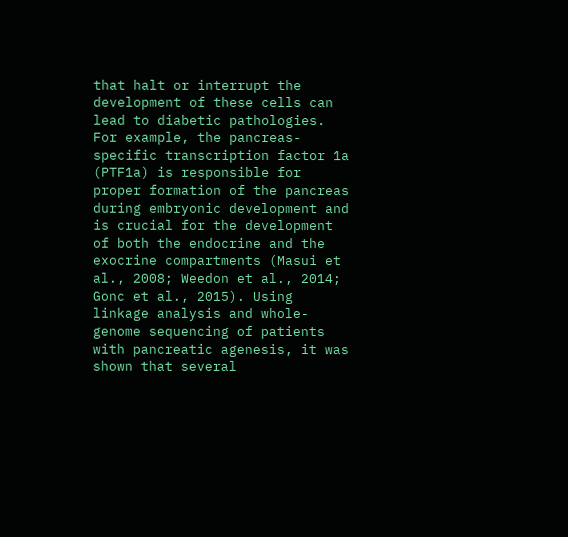that halt or interrupt the development of these cells can lead to diabetic pathologies. For example, the pancreas-specific transcription factor 1a (PTF1a) is responsible for proper formation of the pancreas during embryonic development and is crucial for the development of both the endocrine and the exocrine compartments (Masui et al., 2008; Weedon et al., 2014; Gonc et al., 2015). Using linkage analysis and whole-genome sequencing of patients with pancreatic agenesis, it was shown that several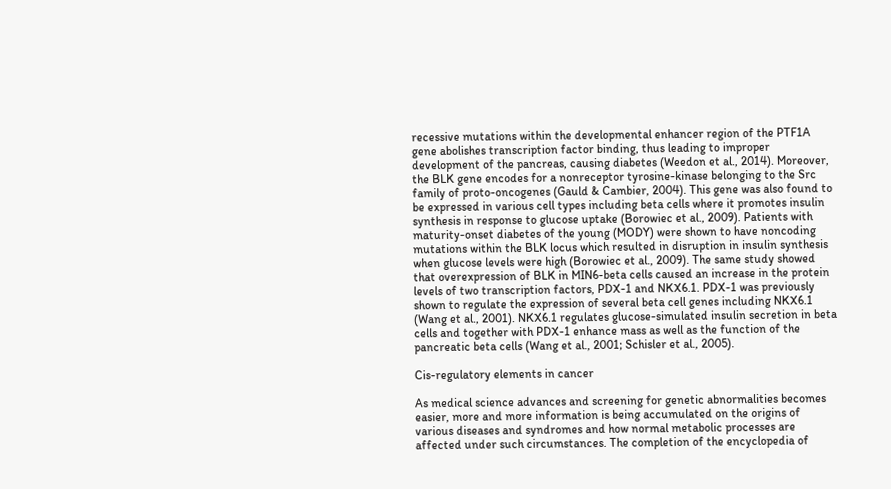recessive mutations within the developmental enhancer region of the PTF1A gene abolishes transcription factor binding, thus leading to improper development of the pancreas, causing diabetes (Weedon et al., 2014). Moreover, the BLK gene encodes for a nonreceptor tyrosine-kinase belonging to the Src family of proto-oncogenes (Gauld & Cambier, 2004). This gene was also found to be expressed in various cell types including beta cells where it promotes insulin synthesis in response to glucose uptake (Borowiec et al., 2009). Patients with maturity-onset diabetes of the young (MODY) were shown to have noncoding mutations within the BLK locus which resulted in disruption in insulin synthesis when glucose levels were high (Borowiec et al., 2009). The same study showed that overexpression of BLK in MIN6-beta cells caused an increase in the protein levels of two transcription factors, PDX-1 and NKX6.1. PDX-1 was previously shown to regulate the expression of several beta cell genes including NKX6.1 (Wang et al., 2001). NKX6.1 regulates glucose-simulated insulin secretion in beta cells and together with PDX-1 enhance mass as well as the function of the pancreatic beta cells (Wang et al., 2001; Schisler et al., 2005).

Cis-regulatory elements in cancer

As medical science advances and screening for genetic abnormalities becomes easier, more and more information is being accumulated on the origins of various diseases and syndromes and how normal metabolic processes are affected under such circumstances. The completion of the encyclopedia of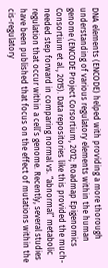DNA elements (ENCODE) helped with providing a more thorough understanding of various regulatory elements within the human genome (ENCODE Project Corsortium, 2012; Roadmap Epigenomics Consortium et al., 2015). Data repositories like this provided the much-needed step forward in comparing normal vs. “abnormal” metabolic regulation that occur within a cell’s genome. Recently, several studies have been published that focus on the effect of mutations within the cis-regulatory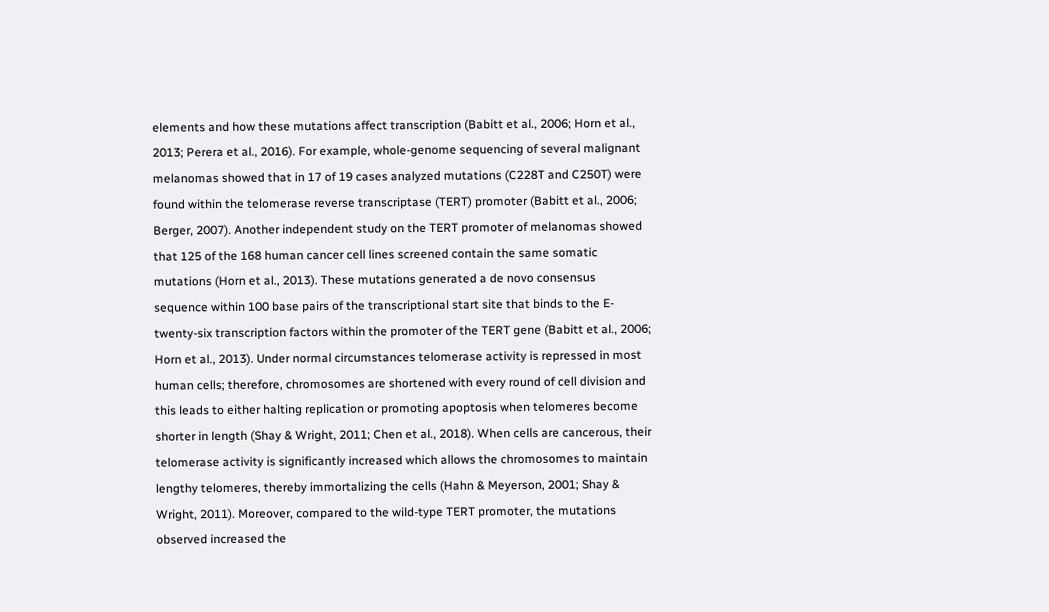elements and how these mutations affect transcription (Babitt et al., 2006; Horn et al., 2013; Perera et al., 2016). For example, whole-genome sequencing of several malignant melanomas showed that in 17 of 19 cases analyzed mutations (C228T and C250T) were found within the telomerase reverse transcriptase (TERT) promoter (Babitt et al., 2006; Berger, 2007). Another independent study on the TERT promoter of melanomas showed that 125 of the 168 human cancer cell lines screened contain the same somatic mutations (Horn et al., 2013). These mutations generated a de novo consensus sequence within 100 base pairs of the transcriptional start site that binds to the E-twenty-six transcription factors within the promoter of the TERT gene (Babitt et al., 2006; Horn et al., 2013). Under normal circumstances telomerase activity is repressed in most human cells; therefore, chromosomes are shortened with every round of cell division and this leads to either halting replication or promoting apoptosis when telomeres become shorter in length (Shay & Wright, 2011; Chen et al., 2018). When cells are cancerous, their telomerase activity is significantly increased which allows the chromosomes to maintain lengthy telomeres, thereby immortalizing the cells (Hahn & Meyerson, 2001; Shay & Wright, 2011). Moreover, compared to the wild-type TERT promoter, the mutations observed increased the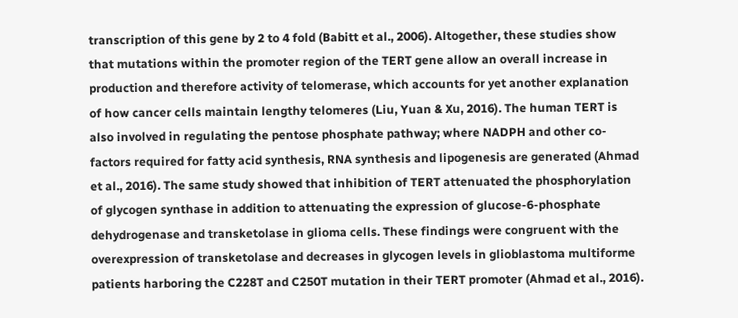transcription of this gene by 2 to 4 fold (Babitt et al., 2006). Altogether, these studies show that mutations within the promoter region of the TERT gene allow an overall increase in production and therefore activity of telomerase, which accounts for yet another explanation of how cancer cells maintain lengthy telomeres (Liu, Yuan & Xu, 2016). The human TERT is also involved in regulating the pentose phosphate pathway; where NADPH and other co-factors required for fatty acid synthesis, RNA synthesis and lipogenesis are generated (Ahmad et al., 2016). The same study showed that inhibition of TERT attenuated the phosphorylation of glycogen synthase in addition to attenuating the expression of glucose-6-phosphate dehydrogenase and transketolase in glioma cells. These findings were congruent with the overexpression of transketolase and decreases in glycogen levels in glioblastoma multiforme patients harboring the C228T and C250T mutation in their TERT promoter (Ahmad et al., 2016).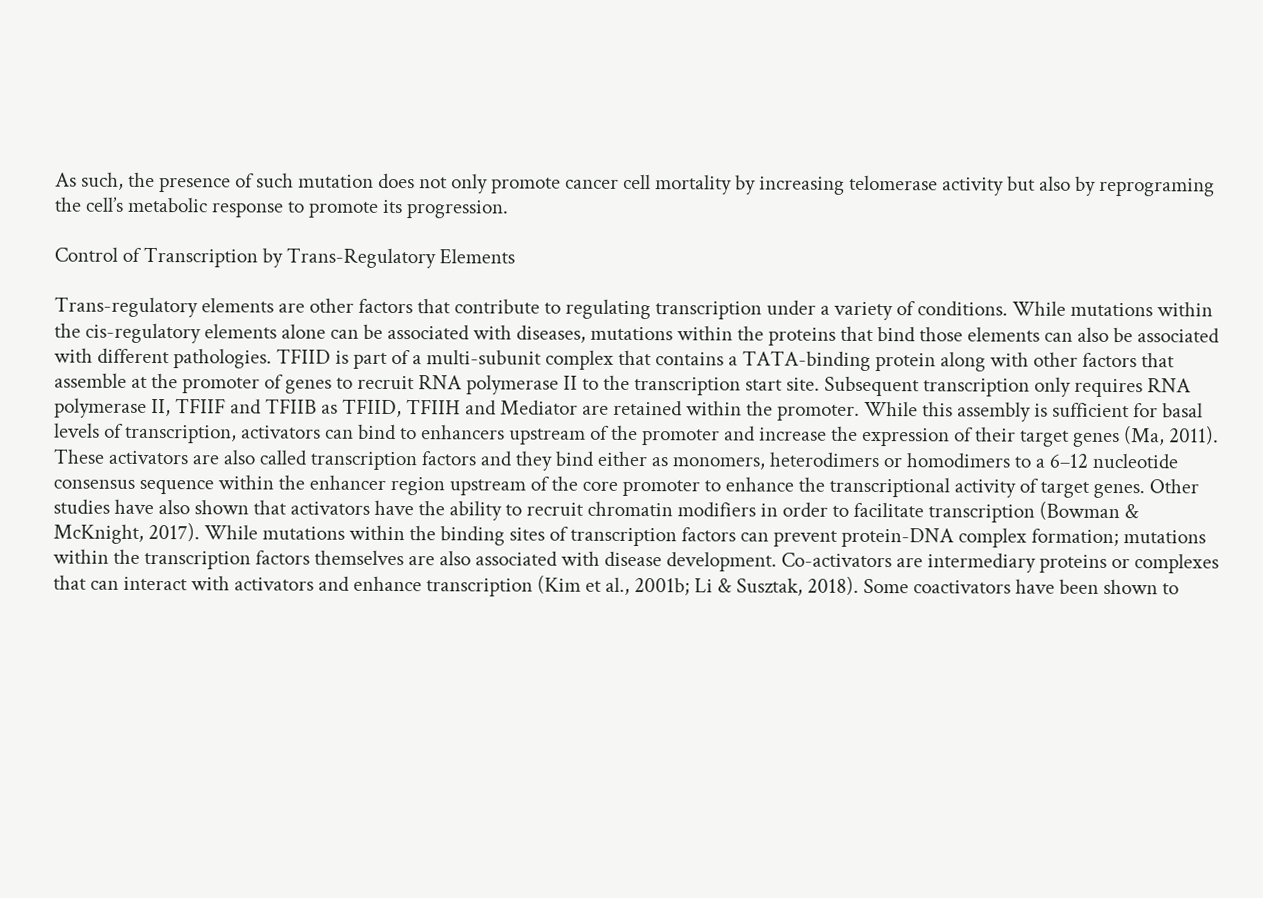As such, the presence of such mutation does not only promote cancer cell mortality by increasing telomerase activity but also by reprograming the cell’s metabolic response to promote its progression.

Control of Transcription by Trans-Regulatory Elements

Trans-regulatory elements are other factors that contribute to regulating transcription under a variety of conditions. While mutations within the cis-regulatory elements alone can be associated with diseases, mutations within the proteins that bind those elements can also be associated with different pathologies. TFIID is part of a multi-subunit complex that contains a TATA-binding protein along with other factors that assemble at the promoter of genes to recruit RNA polymerase II to the transcription start site. Subsequent transcription only requires RNA polymerase II, TFIIF and TFIIB as TFIID, TFIIH and Mediator are retained within the promoter. While this assembly is sufficient for basal levels of transcription, activators can bind to enhancers upstream of the promoter and increase the expression of their target genes (Ma, 2011). These activators are also called transcription factors and they bind either as monomers, heterodimers or homodimers to a 6–12 nucleotide consensus sequence within the enhancer region upstream of the core promoter to enhance the transcriptional activity of target genes. Other studies have also shown that activators have the ability to recruit chromatin modifiers in order to facilitate transcription (Bowman & McKnight, 2017). While mutations within the binding sites of transcription factors can prevent protein-DNA complex formation; mutations within the transcription factors themselves are also associated with disease development. Co-activators are intermediary proteins or complexes that can interact with activators and enhance transcription (Kim et al., 2001b; Li & Susztak, 2018). Some coactivators have been shown to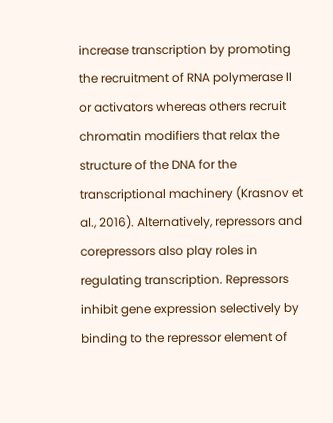increase transcription by promoting the recruitment of RNA polymerase II or activators whereas others recruit chromatin modifiers that relax the structure of the DNA for the transcriptional machinery (Krasnov et al., 2016). Alternatively, repressors and corepressors also play roles in regulating transcription. Repressors inhibit gene expression selectively by binding to the repressor element of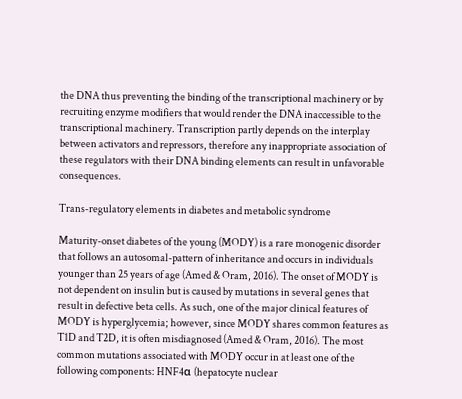the DNA thus preventing the binding of the transcriptional machinery or by recruiting enzyme modifiers that would render the DNA inaccessible to the transcriptional machinery. Transcription partly depends on the interplay between activators and repressors, therefore any inappropriate association of these regulators with their DNA binding elements can result in unfavorable consequences.

Trans-regulatory elements in diabetes and metabolic syndrome

Maturity-onset diabetes of the young (MODY) is a rare monogenic disorder that follows an autosomal-pattern of inheritance and occurs in individuals younger than 25 years of age (Amed & Oram, 2016). The onset of MODY is not dependent on insulin but is caused by mutations in several genes that result in defective beta cells. As such, one of the major clinical features of MODY is hyperglycemia; however, since MODY shares common features as T1D and T2D, it is often misdiagnosed (Amed & Oram, 2016). The most common mutations associated with MODY occur in at least one of the following components: HNF4α (hepatocyte nuclear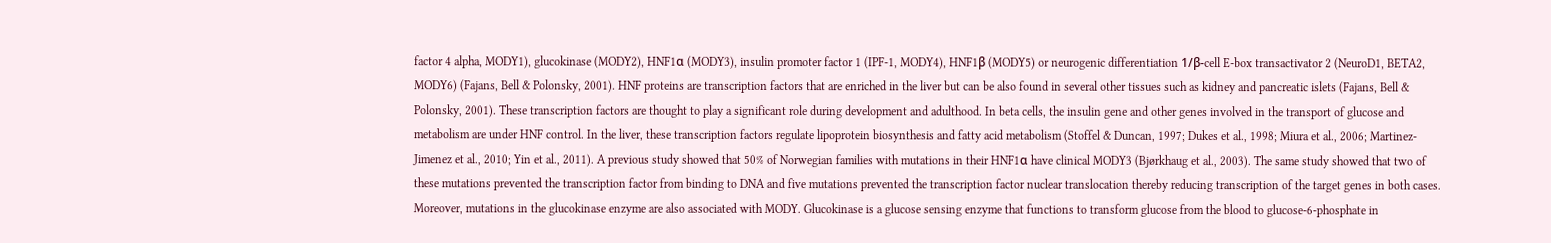factor 4 alpha, MODY1), glucokinase (MODY2), HNF1α (MODY3), insulin promoter factor 1 (IPF-1, MODY4), HNF1β (MODY5) or neurogenic differentiation 1/β-cell E-box transactivator 2 (NeuroD1, BETA2, MODY6) (Fajans, Bell & Polonsky, 2001). HNF proteins are transcription factors that are enriched in the liver but can be also found in several other tissues such as kidney and pancreatic islets (Fajans, Bell & Polonsky, 2001). These transcription factors are thought to play a significant role during development and adulthood. In beta cells, the insulin gene and other genes involved in the transport of glucose and metabolism are under HNF control. In the liver, these transcription factors regulate lipoprotein biosynthesis and fatty acid metabolism (Stoffel & Duncan, 1997; Dukes et al., 1998; Miura et al., 2006; Martinez-Jimenez et al., 2010; Yin et al., 2011). A previous study showed that 50% of Norwegian families with mutations in their HNF1α have clinical MODY3 (Bjørkhaug et al., 2003). The same study showed that two of these mutations prevented the transcription factor from binding to DNA and five mutations prevented the transcription factor nuclear translocation thereby reducing transcription of the target genes in both cases. Moreover, mutations in the glucokinase enzyme are also associated with MODY. Glucokinase is a glucose sensing enzyme that functions to transform glucose from the blood to glucose-6-phosphate in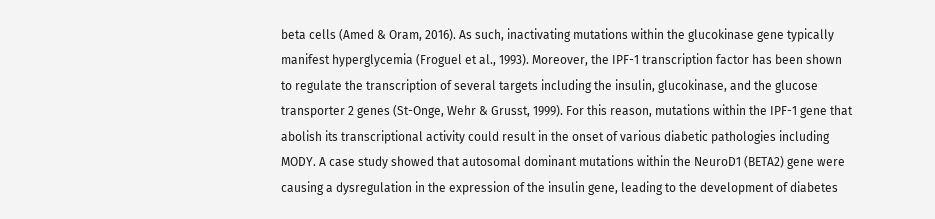beta cells (Amed & Oram, 2016). As such, inactivating mutations within the glucokinase gene typically manifest hyperglycemia (Froguel et al., 1993). Moreover, the IPF-1 transcription factor has been shown to regulate the transcription of several targets including the insulin, glucokinase, and the glucose transporter 2 genes (St-Onge, Wehr & Grusst, 1999). For this reason, mutations within the IPF-1 gene that abolish its transcriptional activity could result in the onset of various diabetic pathologies including MODY. A case study showed that autosomal dominant mutations within the NeuroD1 (BETA2) gene were causing a dysregulation in the expression of the insulin gene, leading to the development of diabetes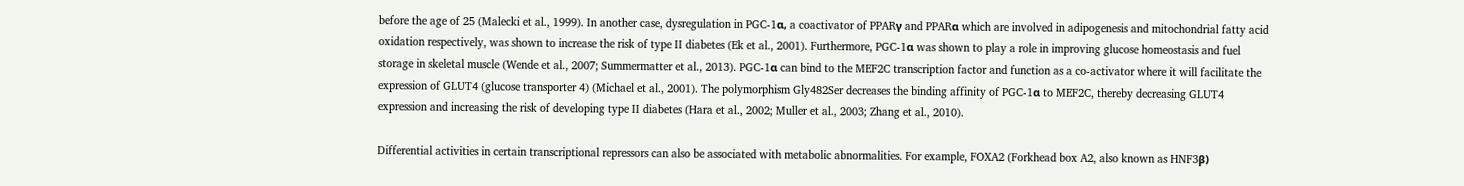before the age of 25 (Malecki et al., 1999). In another case, dysregulation in PGC-1α, a coactivator of PPARγ and PPARα which are involved in adipogenesis and mitochondrial fatty acid oxidation respectively, was shown to increase the risk of type II diabetes (Ek et al., 2001). Furthermore, PGC-1α was shown to play a role in improving glucose homeostasis and fuel storage in skeletal muscle (Wende et al., 2007; Summermatter et al., 2013). PGC-1α can bind to the MEF2C transcription factor and function as a co-activator where it will facilitate the expression of GLUT4 (glucose transporter 4) (Michael et al., 2001). The polymorphism Gly482Ser decreases the binding affinity of PGC-1α to MEF2C, thereby decreasing GLUT4 expression and increasing the risk of developing type II diabetes (Hara et al., 2002; Muller et al., 2003; Zhang et al., 2010).

Differential activities in certain transcriptional repressors can also be associated with metabolic abnormalities. For example, FOXA2 (Forkhead box A2, also known as HNF3β)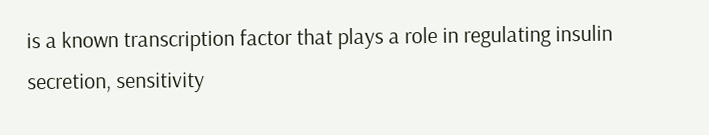is a known transcription factor that plays a role in regulating insulin secretion, sensitivity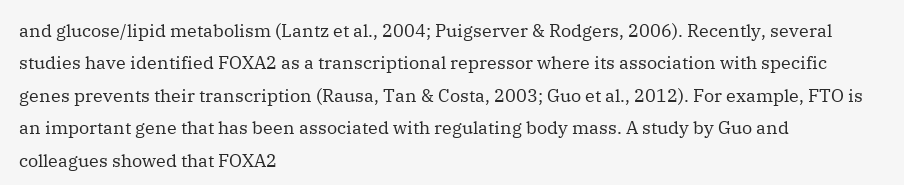and glucose/lipid metabolism (Lantz et al., 2004; Puigserver & Rodgers, 2006). Recently, several studies have identified FOXA2 as a transcriptional repressor where its association with specific genes prevents their transcription (Rausa, Tan & Costa, 2003; Guo et al., 2012). For example, FTO is an important gene that has been associated with regulating body mass. A study by Guo and colleagues showed that FOXA2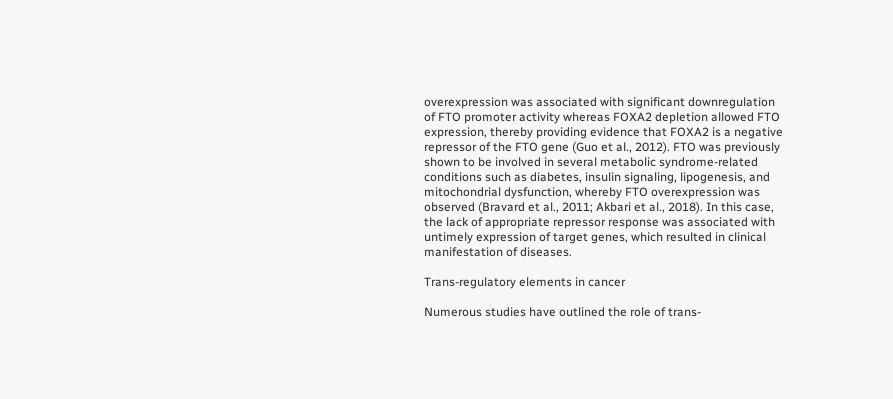overexpression was associated with significant downregulation of FTO promoter activity whereas FOXA2 depletion allowed FTO expression, thereby providing evidence that FOXA2 is a negative repressor of the FTO gene (Guo et al., 2012). FTO was previously shown to be involved in several metabolic syndrome-related conditions such as diabetes, insulin signaling, lipogenesis, and mitochondrial dysfunction, whereby FTO overexpression was observed (Bravard et al., 2011; Akbari et al., 2018). In this case, the lack of appropriate repressor response was associated with untimely expression of target genes, which resulted in clinical manifestation of diseases.

Trans-regulatory elements in cancer

Numerous studies have outlined the role of trans-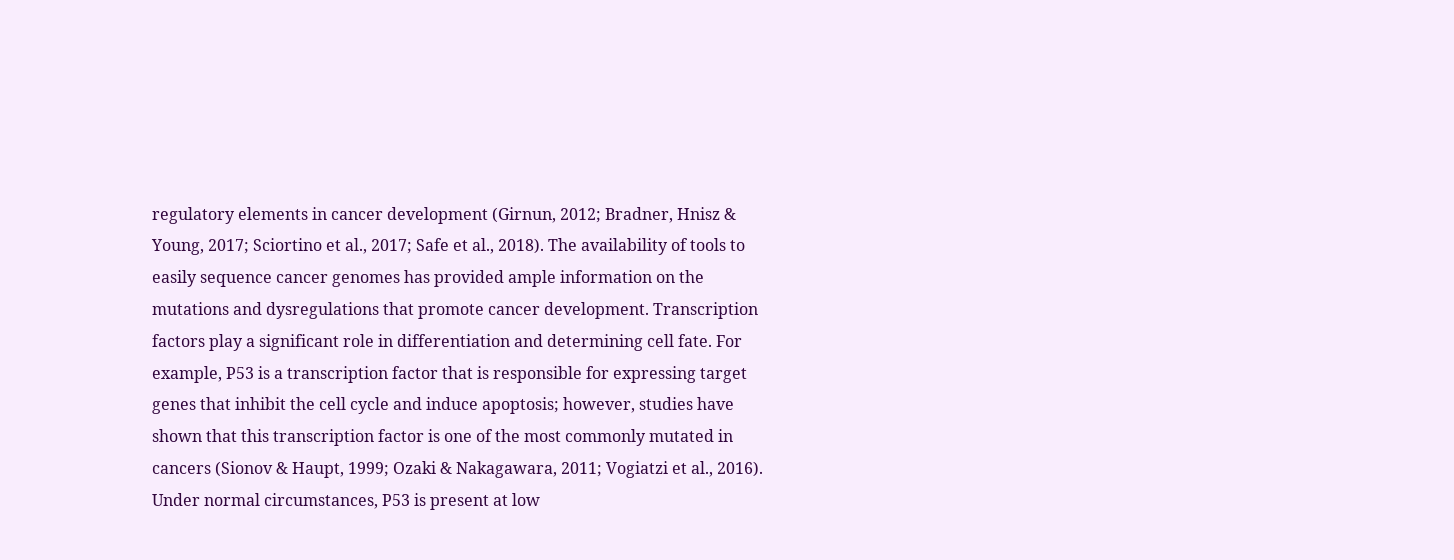regulatory elements in cancer development (Girnun, 2012; Bradner, Hnisz & Young, 2017; Sciortino et al., 2017; Safe et al., 2018). The availability of tools to easily sequence cancer genomes has provided ample information on the mutations and dysregulations that promote cancer development. Transcription factors play a significant role in differentiation and determining cell fate. For example, P53 is a transcription factor that is responsible for expressing target genes that inhibit the cell cycle and induce apoptosis; however, studies have shown that this transcription factor is one of the most commonly mutated in cancers (Sionov & Haupt, 1999; Ozaki & Nakagawara, 2011; Vogiatzi et al., 2016). Under normal circumstances, P53 is present at low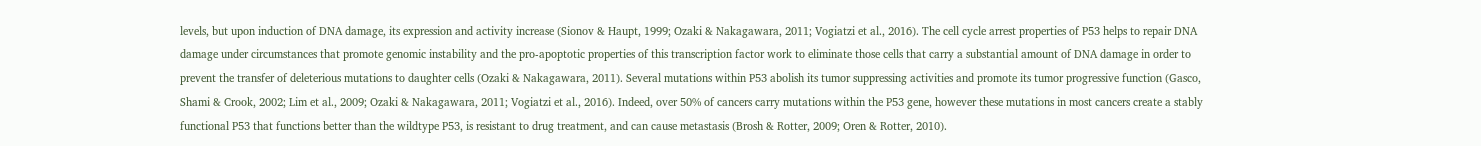levels, but upon induction of DNA damage, its expression and activity increase (Sionov & Haupt, 1999; Ozaki & Nakagawara, 2011; Vogiatzi et al., 2016). The cell cycle arrest properties of P53 helps to repair DNA damage under circumstances that promote genomic instability and the pro-apoptotic properties of this transcription factor work to eliminate those cells that carry a substantial amount of DNA damage in order to prevent the transfer of deleterious mutations to daughter cells (Ozaki & Nakagawara, 2011). Several mutations within P53 abolish its tumor suppressing activities and promote its tumor progressive function (Gasco, Shami & Crook, 2002; Lim et al., 2009; Ozaki & Nakagawara, 2011; Vogiatzi et al., 2016). Indeed, over 50% of cancers carry mutations within the P53 gene, however these mutations in most cancers create a stably functional P53 that functions better than the wildtype P53, is resistant to drug treatment, and can cause metastasis (Brosh & Rotter, 2009; Oren & Rotter, 2010).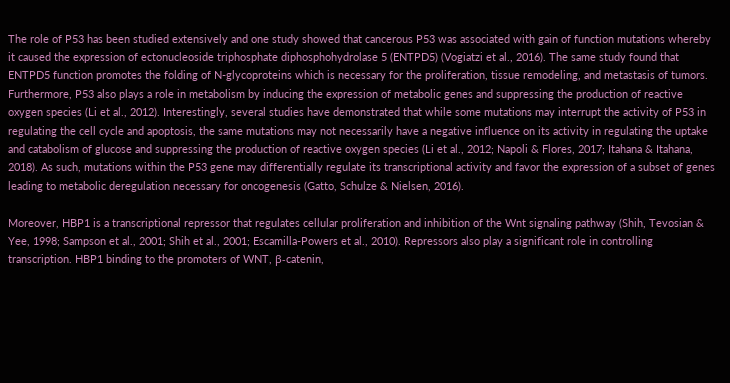The role of P53 has been studied extensively and one study showed that cancerous P53 was associated with gain of function mutations whereby it caused the expression of ectonucleoside triphosphate diphosphohydrolase 5 (ENTPD5) (Vogiatzi et al., 2016). The same study found that ENTPD5 function promotes the folding of N-glycoproteins which is necessary for the proliferation, tissue remodeling, and metastasis of tumors. Furthermore, P53 also plays a role in metabolism by inducing the expression of metabolic genes and suppressing the production of reactive oxygen species (Li et al., 2012). Interestingly, several studies have demonstrated that while some mutations may interrupt the activity of P53 in regulating the cell cycle and apoptosis, the same mutations may not necessarily have a negative influence on its activity in regulating the uptake and catabolism of glucose and suppressing the production of reactive oxygen species (Li et al., 2012; Napoli & Flores, 2017; Itahana & Itahana, 2018). As such, mutations within the P53 gene may differentially regulate its transcriptional activity and favor the expression of a subset of genes leading to metabolic deregulation necessary for oncogenesis (Gatto, Schulze & Nielsen, 2016).

Moreover, HBP1 is a transcriptional repressor that regulates cellular proliferation and inhibition of the Wnt signaling pathway (Shih, Tevosian & Yee, 1998; Sampson et al., 2001; Shih et al., 2001; Escamilla-Powers et al., 2010). Repressors also play a significant role in controlling transcription. HBP1 binding to the promoters of WNT, β-catenin,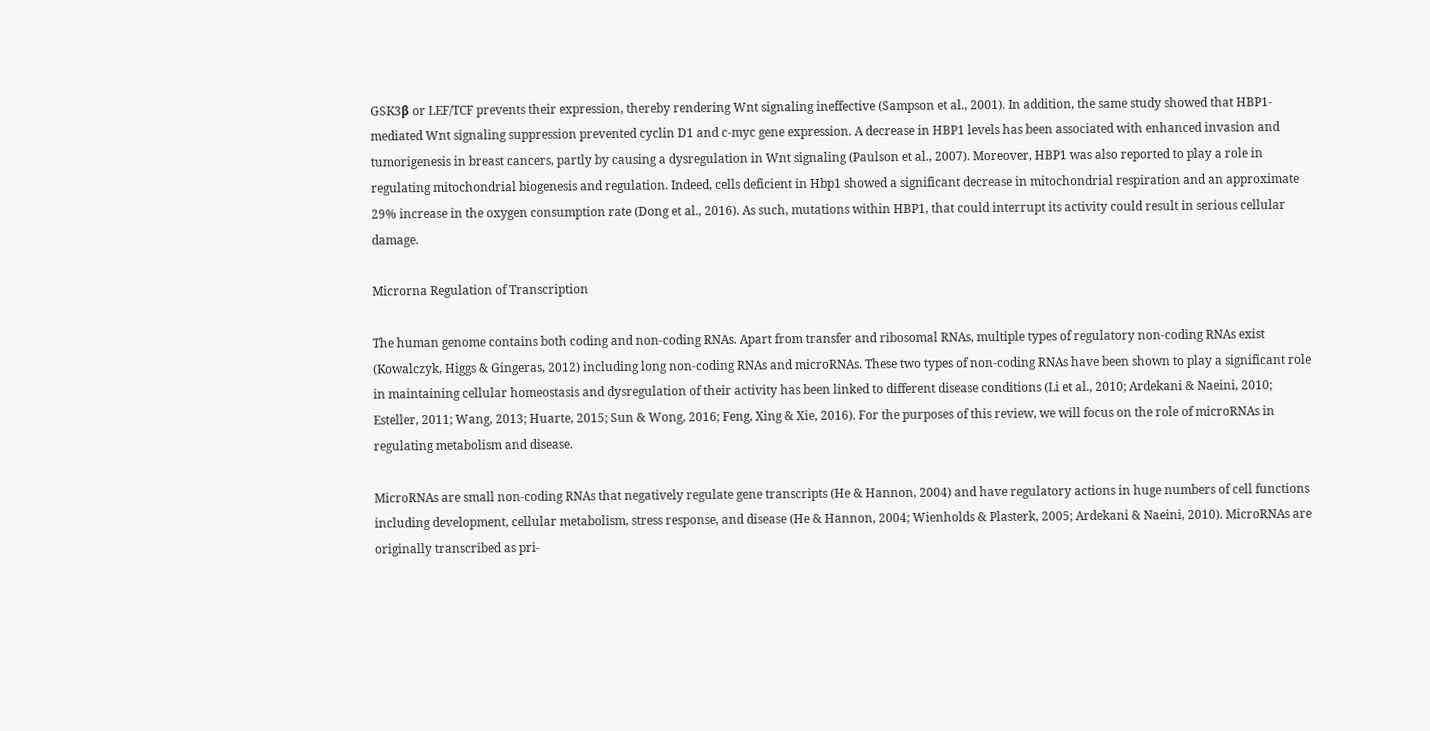GSK3β or LEF/TCF prevents their expression, thereby rendering Wnt signaling ineffective (Sampson et al., 2001). In addition, the same study showed that HBP1-mediated Wnt signaling suppression prevented cyclin D1 and c-myc gene expression. A decrease in HBP1 levels has been associated with enhanced invasion and tumorigenesis in breast cancers, partly by causing a dysregulation in Wnt signaling (Paulson et al., 2007). Moreover, HBP1 was also reported to play a role in regulating mitochondrial biogenesis and regulation. Indeed, cells deficient in Hbp1 showed a significant decrease in mitochondrial respiration and an approximate 29% increase in the oxygen consumption rate (Dong et al., 2016). As such, mutations within HBP1, that could interrupt its activity could result in serious cellular damage.

Microrna Regulation of Transcription

The human genome contains both coding and non-coding RNAs. Apart from transfer and ribosomal RNAs, multiple types of regulatory non-coding RNAs exist (Kowalczyk, Higgs & Gingeras, 2012) including long non-coding RNAs and microRNAs. These two types of non-coding RNAs have been shown to play a significant role in maintaining cellular homeostasis and dysregulation of their activity has been linked to different disease conditions (Li et al., 2010; Ardekani & Naeini, 2010; Esteller, 2011; Wang, 2013; Huarte, 2015; Sun & Wong, 2016; Feng, Xing & Xie, 2016). For the purposes of this review, we will focus on the role of microRNAs in regulating metabolism and disease.

MicroRNAs are small non-coding RNAs that negatively regulate gene transcripts (He & Hannon, 2004) and have regulatory actions in huge numbers of cell functions including development, cellular metabolism, stress response, and disease (He & Hannon, 2004; Wienholds & Plasterk, 2005; Ardekani & Naeini, 2010). MicroRNAs are originally transcribed as pri-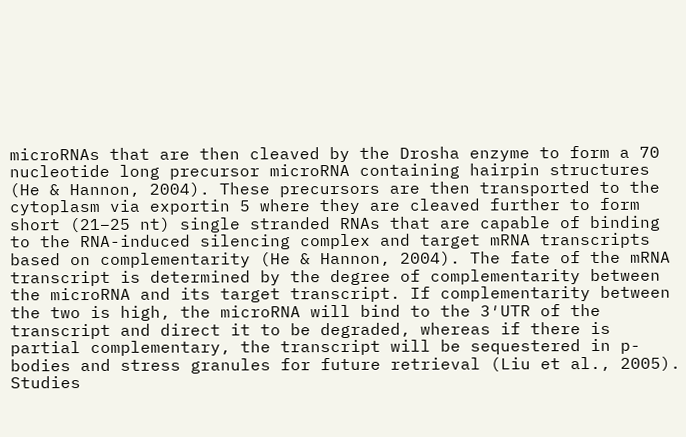microRNAs that are then cleaved by the Drosha enzyme to form a 70 nucleotide long precursor microRNA containing hairpin structures (He & Hannon, 2004). These precursors are then transported to the cytoplasm via exportin 5 where they are cleaved further to form short (21–25 nt) single stranded RNAs that are capable of binding to the RNA-induced silencing complex and target mRNA transcripts based on complementarity (He & Hannon, 2004). The fate of the mRNA transcript is determined by the degree of complementarity between the microRNA and its target transcript. If complementarity between the two is high, the microRNA will bind to the 3′UTR of the transcript and direct it to be degraded, whereas if there is partial complementary, the transcript will be sequestered in p-bodies and stress granules for future retrieval (Liu et al., 2005). Studies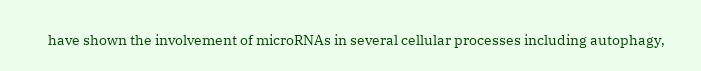have shown the involvement of microRNAs in several cellular processes including autophagy,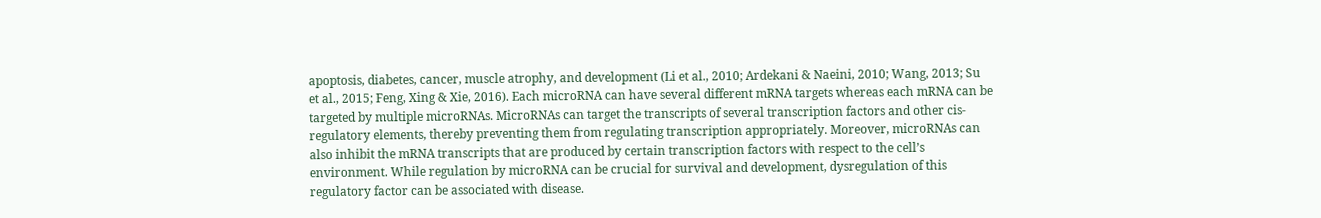apoptosis, diabetes, cancer, muscle atrophy, and development (Li et al., 2010; Ardekani & Naeini, 2010; Wang, 2013; Su et al., 2015; Feng, Xing & Xie, 2016). Each microRNA can have several different mRNA targets whereas each mRNA can be targeted by multiple microRNAs. MicroRNAs can target the transcripts of several transcription factors and other cis-regulatory elements, thereby preventing them from regulating transcription appropriately. Moreover, microRNAs can also inhibit the mRNA transcripts that are produced by certain transcription factors with respect to the cell’s environment. While regulation by microRNA can be crucial for survival and development, dysregulation of this regulatory factor can be associated with disease.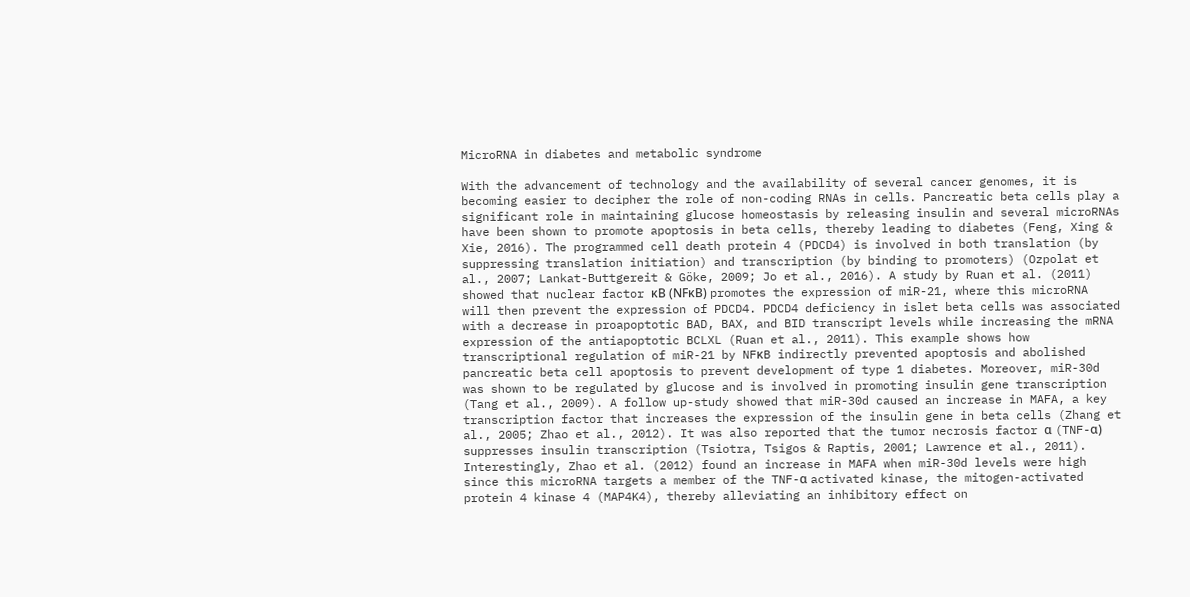MicroRNA in diabetes and metabolic syndrome

With the advancement of technology and the availability of several cancer genomes, it is becoming easier to decipher the role of non-coding RNAs in cells. Pancreatic beta cells play a significant role in maintaining glucose homeostasis by releasing insulin and several microRNAs have been shown to promote apoptosis in beta cells, thereby leading to diabetes (Feng, Xing & Xie, 2016). The programmed cell death protein 4 (PDCD4) is involved in both translation (by suppressing translation initiation) and transcription (by binding to promoters) (Ozpolat et al., 2007; Lankat-Buttgereit & Göke, 2009; Jo et al., 2016). A study by Ruan et al. (2011) showed that nuclear factor κB (NFκB) promotes the expression of miR-21, where this microRNA will then prevent the expression of PDCD4. PDCD4 deficiency in islet beta cells was associated with a decrease in proapoptotic BAD, BAX, and BID transcript levels while increasing the mRNA expression of the antiapoptotic BCLXL (Ruan et al., 2011). This example shows how transcriptional regulation of miR-21 by NFκB indirectly prevented apoptosis and abolished pancreatic beta cell apoptosis to prevent development of type 1 diabetes. Moreover, miR-30d was shown to be regulated by glucose and is involved in promoting insulin gene transcription (Tang et al., 2009). A follow up-study showed that miR-30d caused an increase in MAFA, a key transcription factor that increases the expression of the insulin gene in beta cells (Zhang et al., 2005; Zhao et al., 2012). It was also reported that the tumor necrosis factor α (TNF-α) suppresses insulin transcription (Tsiotra, Tsigos & Raptis, 2001; Lawrence et al., 2011). Interestingly, Zhao et al. (2012) found an increase in MAFA when miR-30d levels were high since this microRNA targets a member of the TNF-α activated kinase, the mitogen-activated protein 4 kinase 4 (MAP4K4), thereby alleviating an inhibitory effect on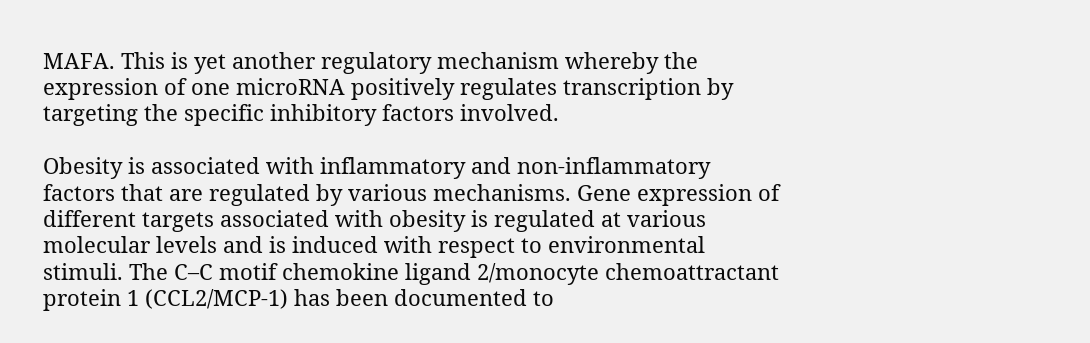MAFA. This is yet another regulatory mechanism whereby the expression of one microRNA positively regulates transcription by targeting the specific inhibitory factors involved.

Obesity is associated with inflammatory and non-inflammatory factors that are regulated by various mechanisms. Gene expression of different targets associated with obesity is regulated at various molecular levels and is induced with respect to environmental stimuli. The C–C motif chemokine ligand 2/monocyte chemoattractant protein 1 (CCL2/MCP-1) has been documented to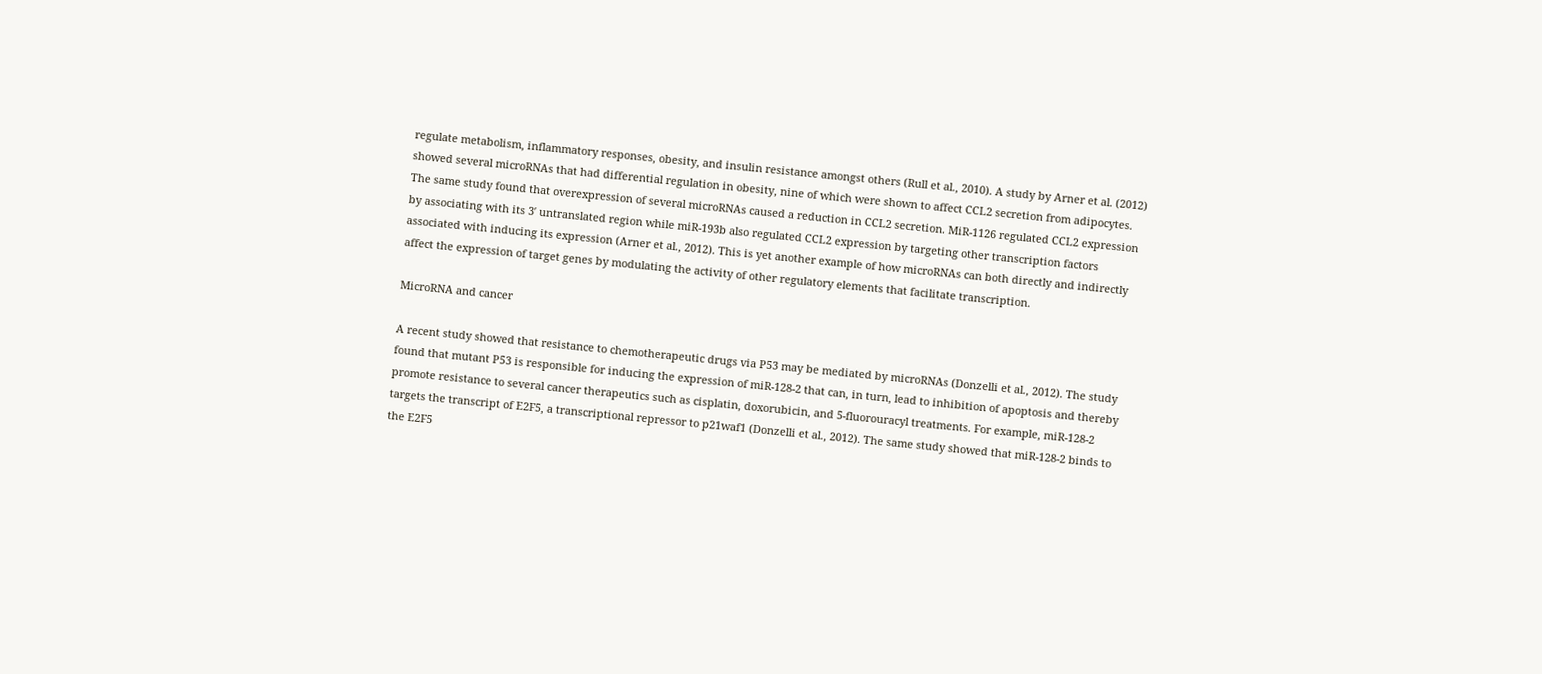regulate metabolism, inflammatory responses, obesity, and insulin resistance amongst others (Rull et al., 2010). A study by Arner et al. (2012) showed several microRNAs that had differential regulation in obesity, nine of which were shown to affect CCL2 secretion from adipocytes. The same study found that overexpression of several microRNAs caused a reduction in CCL2 secretion. MiR-1126 regulated CCL2 expression by associating with its 3′ untranslated region while miR-193b also regulated CCL2 expression by targeting other transcription factors associated with inducing its expression (Arner et al., 2012). This is yet another example of how microRNAs can both directly and indirectly affect the expression of target genes by modulating the activity of other regulatory elements that facilitate transcription.

MicroRNA and cancer

A recent study showed that resistance to chemotherapeutic drugs via P53 may be mediated by microRNAs (Donzelli et al., 2012). The study found that mutant P53 is responsible for inducing the expression of miR-128-2 that can, in turn, lead to inhibition of apoptosis and thereby promote resistance to several cancer therapeutics such as cisplatin, doxorubicin, and 5-fluorouracyl treatments. For example, miR-128-2 targets the transcript of E2F5, a transcriptional repressor to p21waf1 (Donzelli et al., 2012). The same study showed that miR-128-2 binds to the E2F5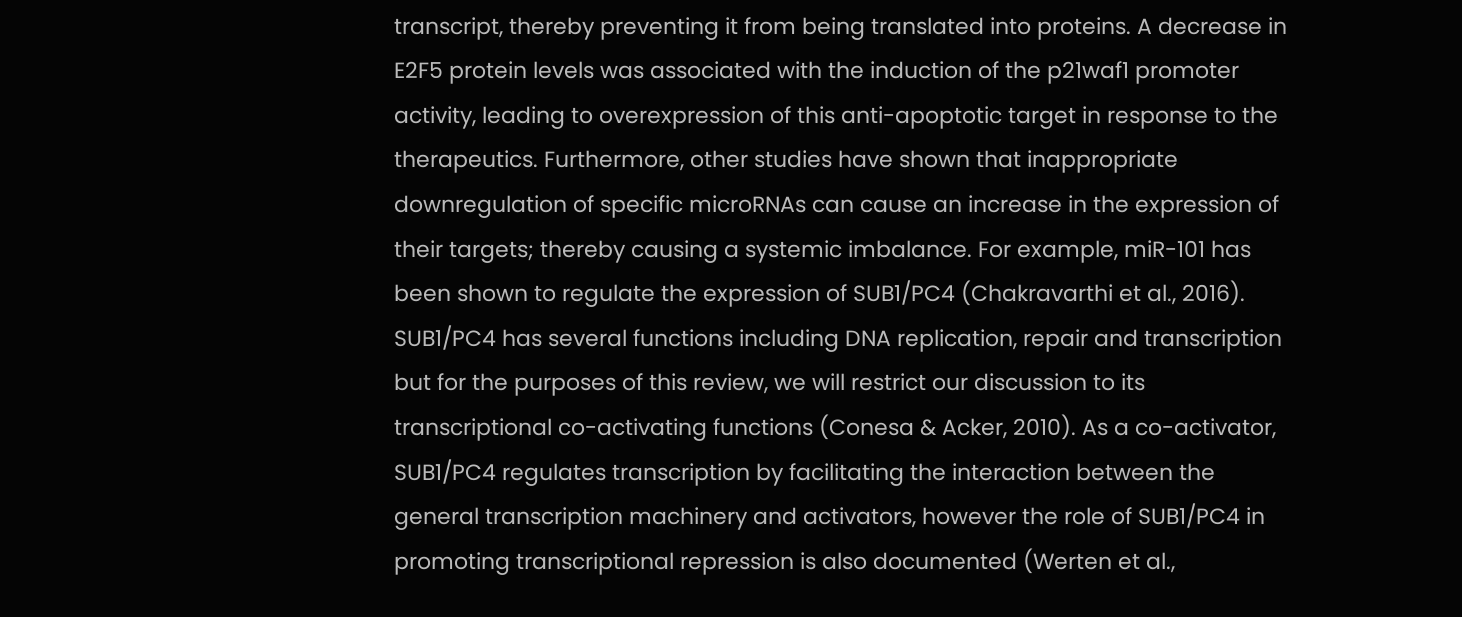transcript, thereby preventing it from being translated into proteins. A decrease in E2F5 protein levels was associated with the induction of the p21waf1 promoter activity, leading to overexpression of this anti-apoptotic target in response to the therapeutics. Furthermore, other studies have shown that inappropriate downregulation of specific microRNAs can cause an increase in the expression of their targets; thereby causing a systemic imbalance. For example, miR-101 has been shown to regulate the expression of SUB1/PC4 (Chakravarthi et al., 2016). SUB1/PC4 has several functions including DNA replication, repair and transcription but for the purposes of this review, we will restrict our discussion to its transcriptional co-activating functions (Conesa & Acker, 2010). As a co-activator, SUB1/PC4 regulates transcription by facilitating the interaction between the general transcription machinery and activators, however the role of SUB1/PC4 in promoting transcriptional repression is also documented (Werten et al.,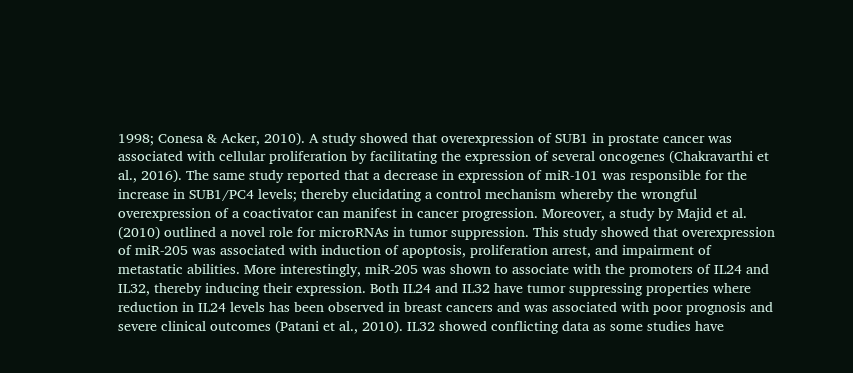1998; Conesa & Acker, 2010). A study showed that overexpression of SUB1 in prostate cancer was associated with cellular proliferation by facilitating the expression of several oncogenes (Chakravarthi et al., 2016). The same study reported that a decrease in expression of miR-101 was responsible for the increase in SUB1/PC4 levels; thereby elucidating a control mechanism whereby the wrongful overexpression of a coactivator can manifest in cancer progression. Moreover, a study by Majid et al. (2010) outlined a novel role for microRNAs in tumor suppression. This study showed that overexpression of miR-205 was associated with induction of apoptosis, proliferation arrest, and impairment of metastatic abilities. More interestingly, miR-205 was shown to associate with the promoters of IL24 and IL32, thereby inducing their expression. Both IL24 and IL32 have tumor suppressing properties where reduction in IL24 levels has been observed in breast cancers and was associated with poor prognosis and severe clinical outcomes (Patani et al., 2010). IL32 showed conflicting data as some studies have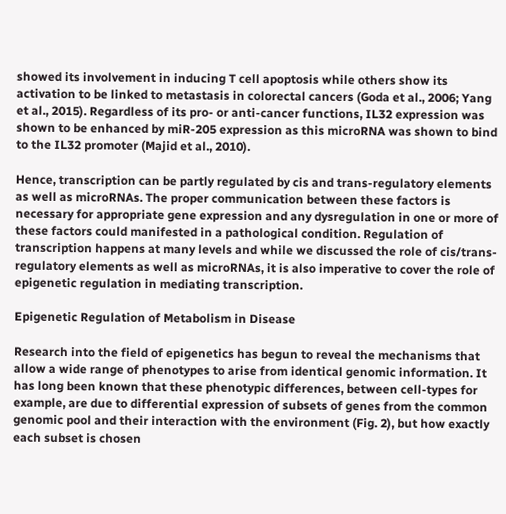showed its involvement in inducing T cell apoptosis while others show its activation to be linked to metastasis in colorectal cancers (Goda et al., 2006; Yang et al., 2015). Regardless of its pro- or anti-cancer functions, IL32 expression was shown to be enhanced by miR-205 expression as this microRNA was shown to bind to the IL32 promoter (Majid et al., 2010).

Hence, transcription can be partly regulated by cis and trans-regulatory elements as well as microRNAs. The proper communication between these factors is necessary for appropriate gene expression and any dysregulation in one or more of these factors could manifested in a pathological condition. Regulation of transcription happens at many levels and while we discussed the role of cis/trans-regulatory elements as well as microRNAs, it is also imperative to cover the role of epigenetic regulation in mediating transcription.

Epigenetic Regulation of Metabolism in Disease

Research into the field of epigenetics has begun to reveal the mechanisms that allow a wide range of phenotypes to arise from identical genomic information. It has long been known that these phenotypic differences, between cell-types for example, are due to differential expression of subsets of genes from the common genomic pool and their interaction with the environment (Fig. 2), but how exactly each subset is chosen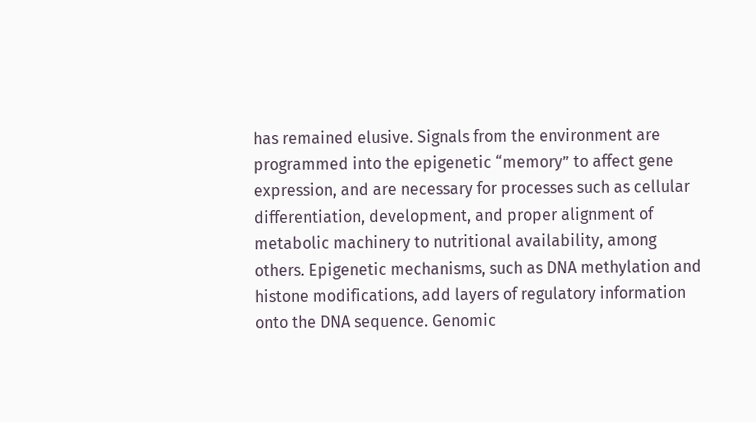has remained elusive. Signals from the environment are programmed into the epigenetic “memory” to affect gene expression, and are necessary for processes such as cellular differentiation, development, and proper alignment of metabolic machinery to nutritional availability, among others. Epigenetic mechanisms, such as DNA methylation and histone modifications, add layers of regulatory information onto the DNA sequence. Genomic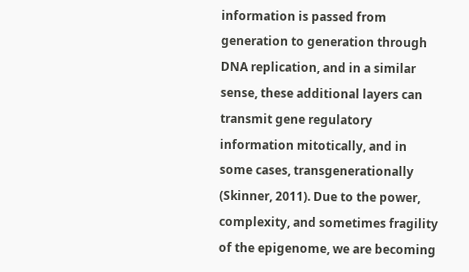information is passed from generation to generation through DNA replication, and in a similar sense, these additional layers can transmit gene regulatory information mitotically, and in some cases, transgenerationally (Skinner, 2011). Due to the power, complexity, and sometimes fragility of the epigenome, we are becoming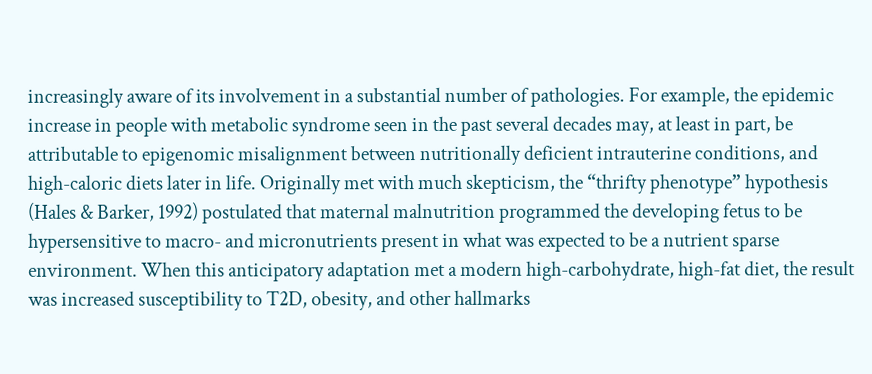increasingly aware of its involvement in a substantial number of pathologies. For example, the epidemic increase in people with metabolic syndrome seen in the past several decades may, at least in part, be attributable to epigenomic misalignment between nutritionally deficient intrauterine conditions, and high-caloric diets later in life. Originally met with much skepticism, the “thrifty phenotype” hypothesis (Hales & Barker, 1992) postulated that maternal malnutrition programmed the developing fetus to be hypersensitive to macro- and micronutrients present in what was expected to be a nutrient sparse environment. When this anticipatory adaptation met a modern high-carbohydrate, high-fat diet, the result was increased susceptibility to T2D, obesity, and other hallmarks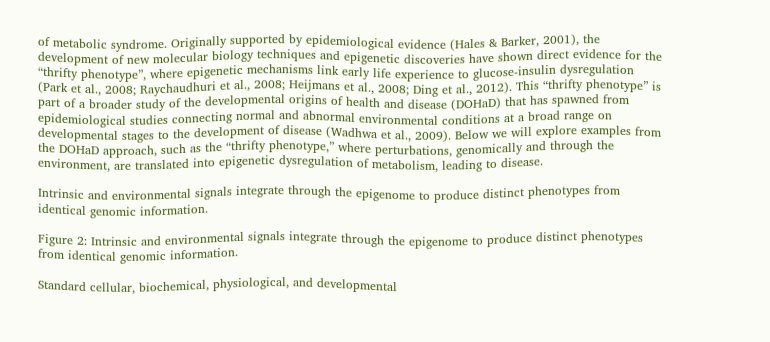of metabolic syndrome. Originally supported by epidemiological evidence (Hales & Barker, 2001), the development of new molecular biology techniques and epigenetic discoveries have shown direct evidence for the “thrifty phenotype”, where epigenetic mechanisms link early life experience to glucose-insulin dysregulation (Park et al., 2008; Raychaudhuri et al., 2008; Heijmans et al., 2008; Ding et al., 2012). This “thrifty phenotype” is part of a broader study of the developmental origins of health and disease (DOHaD) that has spawned from epidemiological studies connecting normal and abnormal environmental conditions at a broad range on developmental stages to the development of disease (Wadhwa et al., 2009). Below we will explore examples from the DOHaD approach, such as the “thrifty phenotype,” where perturbations, genomically and through the environment, are translated into epigenetic dysregulation of metabolism, leading to disease.

Intrinsic and environmental signals integrate through the epigenome to produce distinct phenotypes from identical genomic information.

Figure 2: Intrinsic and environmental signals integrate through the epigenome to produce distinct phenotypes from identical genomic information.

Standard cellular, biochemical, physiological, and developmental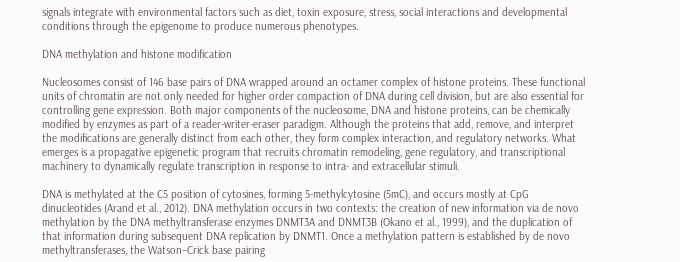signals integrate with environmental factors such as diet, toxin exposure, stress, social interactions and developmental conditions through the epigenome to produce numerous phenotypes.

DNA methylation and histone modification

Nucleosomes consist of 146 base pairs of DNA wrapped around an octamer complex of histone proteins. These functional units of chromatin are not only needed for higher order compaction of DNA during cell division, but are also essential for controlling gene expression. Both major components of the nucleosome, DNA and histone proteins, can be chemically modified by enzymes as part of a reader-writer-eraser paradigm. Although the proteins that add, remove, and interpret the modifications are generally distinct from each other, they form complex interaction, and regulatory networks. What emerges is a propagative epigenetic program that recruits chromatin remodeling, gene regulatory, and transcriptional machinery to dynamically regulate transcription in response to intra- and extracellular stimuli.

DNA is methylated at the C5 position of cytosines, forming 5-methylcytosine (5mC), and occurs mostly at CpG dinucleotides (Arand et al., 2012). DNA methylation occurs in two contexts: the creation of new information via de novo methylation by the DNA methyltransferase enzymes DNMT3A and DNMT3B (Okano et al., 1999), and the duplication of that information during subsequent DNA replication by DNMT1. Once a methylation pattern is established by de novo methyltransferases, the Watson–Crick base pairing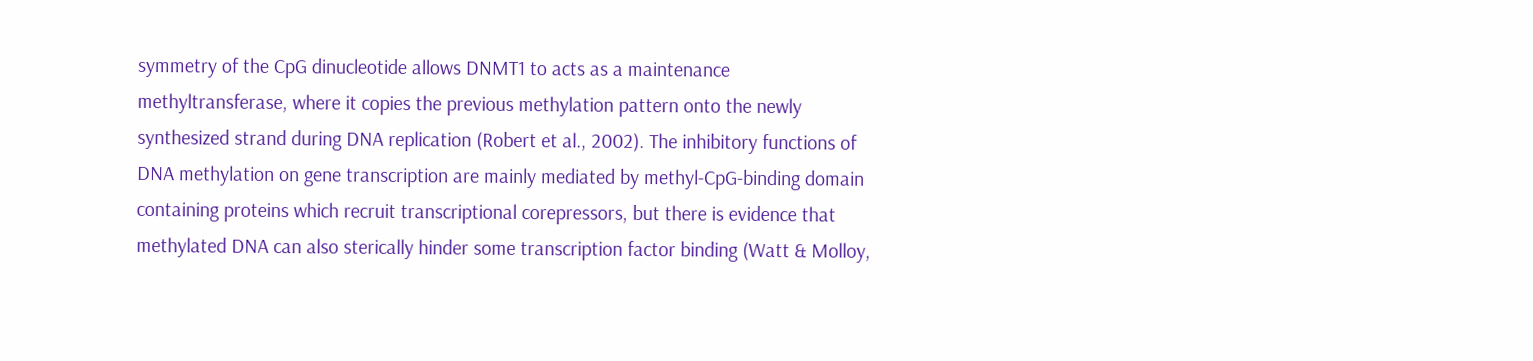symmetry of the CpG dinucleotide allows DNMT1 to acts as a maintenance methyltransferase, where it copies the previous methylation pattern onto the newly synthesized strand during DNA replication (Robert et al., 2002). The inhibitory functions of DNA methylation on gene transcription are mainly mediated by methyl-CpG-binding domain containing proteins which recruit transcriptional corepressors, but there is evidence that methylated DNA can also sterically hinder some transcription factor binding (Watt & Molloy,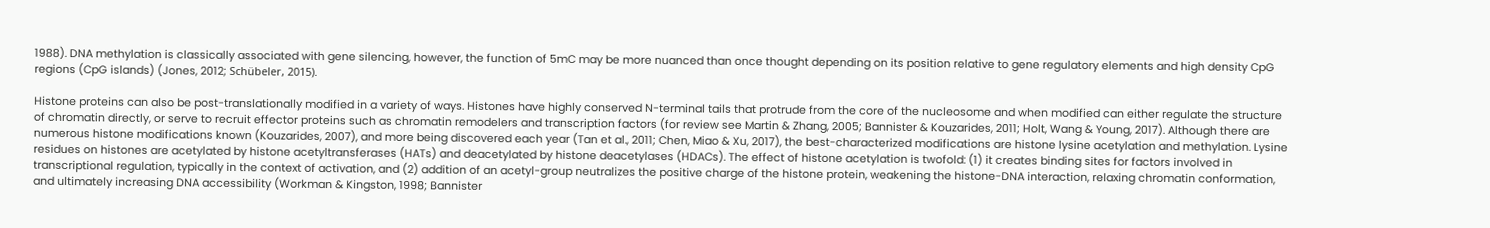1988). DNA methylation is classically associated with gene silencing, however, the function of 5mC may be more nuanced than once thought depending on its position relative to gene regulatory elements and high density CpG regions (CpG islands) (Jones, 2012; Schübeler, 2015).

Histone proteins can also be post-translationally modified in a variety of ways. Histones have highly conserved N-terminal tails that protrude from the core of the nucleosome and when modified can either regulate the structure of chromatin directly, or serve to recruit effector proteins such as chromatin remodelers and transcription factors (for review see Martin & Zhang, 2005; Bannister & Kouzarides, 2011; Holt, Wang & Young, 2017). Although there are numerous histone modifications known (Kouzarides, 2007), and more being discovered each year (Tan et al., 2011; Chen, Miao & Xu, 2017), the best-characterized modifications are histone lysine acetylation and methylation. Lysine residues on histones are acetylated by histone acetyltransferases (HATs) and deacetylated by histone deacetylases (HDACs). The effect of histone acetylation is twofold: (1) it creates binding sites for factors involved in transcriptional regulation, typically in the context of activation, and (2) addition of an acetyl-group neutralizes the positive charge of the histone protein, weakening the histone-DNA interaction, relaxing chromatin conformation, and ultimately increasing DNA accessibility (Workman & Kingston, 1998; Bannister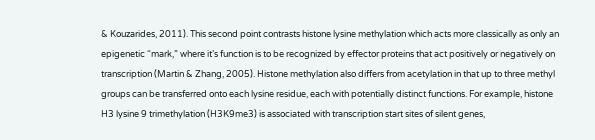& Kouzarides, 2011). This second point contrasts histone lysine methylation which acts more classically as only an epigenetic “mark,” where it’s function is to be recognized by effector proteins that act positively or negatively on transcription (Martin & Zhang, 2005). Histone methylation also differs from acetylation in that up to three methyl groups can be transferred onto each lysine residue, each with potentially distinct functions. For example, histone H3 lysine 9 trimethylation (H3K9me3) is associated with transcription start sites of silent genes,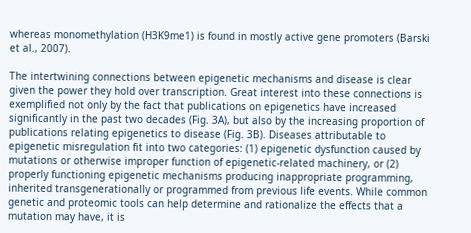whereas monomethylation (H3K9me1) is found in mostly active gene promoters (Barski et al., 2007).

The intertwining connections between epigenetic mechanisms and disease is clear given the power they hold over transcription. Great interest into these connections is exemplified not only by the fact that publications on epigenetics have increased significantly in the past two decades (Fig. 3A), but also by the increasing proportion of publications relating epigenetics to disease (Fig. 3B). Diseases attributable to epigenetic misregulation fit into two categories: (1) epigenetic dysfunction caused by mutations or otherwise improper function of epigenetic-related machinery, or (2) properly functioning epigenetic mechanisms producing inappropriate programming, inherited transgenerationally or programmed from previous life events. While common genetic and proteomic tools can help determine and rationalize the effects that a mutation may have, it is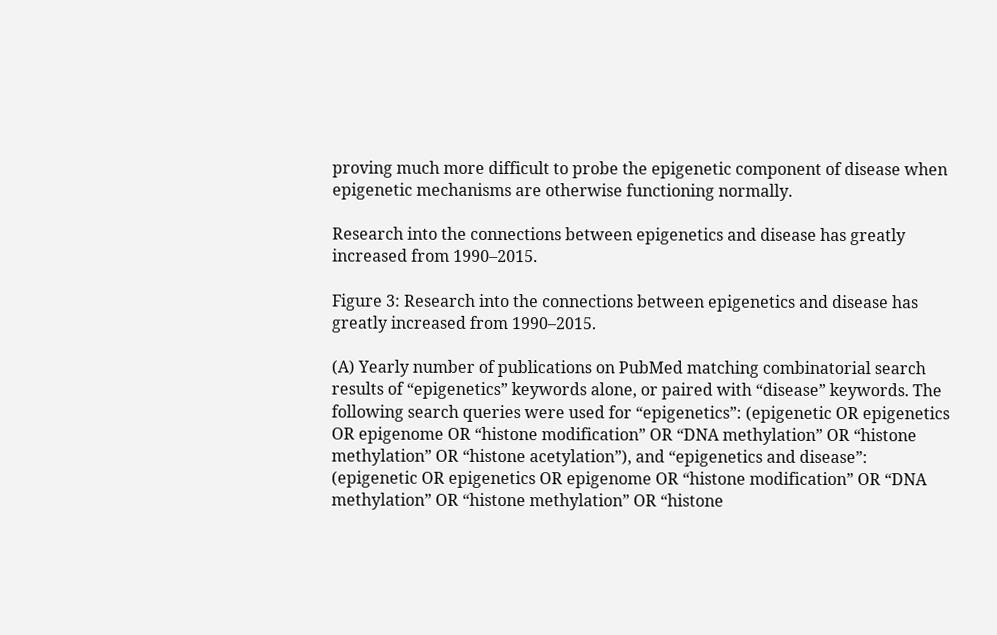proving much more difficult to probe the epigenetic component of disease when epigenetic mechanisms are otherwise functioning normally.

Research into the connections between epigenetics and disease has greatly increased from 1990–2015.

Figure 3: Research into the connections between epigenetics and disease has greatly increased from 1990–2015.

(A) Yearly number of publications on PubMed matching combinatorial search results of “epigenetics” keywords alone, or paired with “disease” keywords. The following search queries were used for “epigenetics”: (epigenetic OR epigenetics OR epigenome OR “histone modification” OR “DNA methylation” OR “histone methylation” OR “histone acetylation”), and “epigenetics and disease”: (epigenetic OR epigenetics OR epigenome OR “histone modification” OR “DNA methylation” OR “histone methylation” OR “histone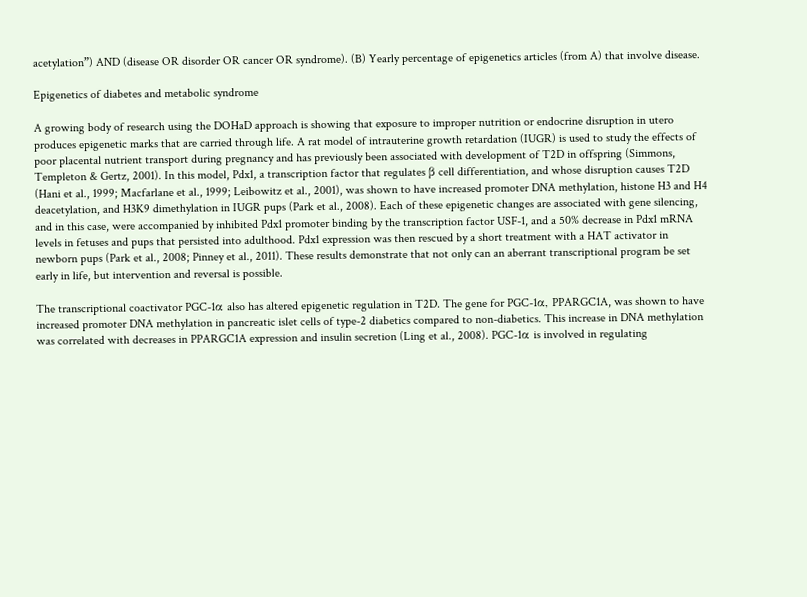acetylation”) AND (disease OR disorder OR cancer OR syndrome). (B) Yearly percentage of epigenetics articles (from A) that involve disease.

Epigenetics of diabetes and metabolic syndrome

A growing body of research using the DOHaD approach is showing that exposure to improper nutrition or endocrine disruption in utero produces epigenetic marks that are carried through life. A rat model of intrauterine growth retardation (IUGR) is used to study the effects of poor placental nutrient transport during pregnancy and has previously been associated with development of T2D in offspring (Simmons, Templeton & Gertz, 2001). In this model, Pdx1, a transcription factor that regulates β cell differentiation, and whose disruption causes T2D (Hani et al., 1999; Macfarlane et al., 1999; Leibowitz et al., 2001), was shown to have increased promoter DNA methylation, histone H3 and H4 deacetylation, and H3K9 dimethylation in IUGR pups (Park et al., 2008). Each of these epigenetic changes are associated with gene silencing, and in this case, were accompanied by inhibited Pdx1 promoter binding by the transcription factor USF-1, and a 50% decrease in Pdx1 mRNA levels in fetuses and pups that persisted into adulthood. Pdx1 expression was then rescued by a short treatment with a HAT activator in newborn pups (Park et al., 2008; Pinney et al., 2011). These results demonstrate that not only can an aberrant transcriptional program be set early in life, but intervention and reversal is possible.

The transcriptional coactivator PGC-1α also has altered epigenetic regulation in T2D. The gene for PGC-1α, PPARGC1A, was shown to have increased promoter DNA methylation in pancreatic islet cells of type-2 diabetics compared to non-diabetics. This increase in DNA methylation was correlated with decreases in PPARGC1A expression and insulin secretion (Ling et al., 2008). PGC-1α is involved in regulating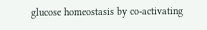glucose homeostasis by co-activating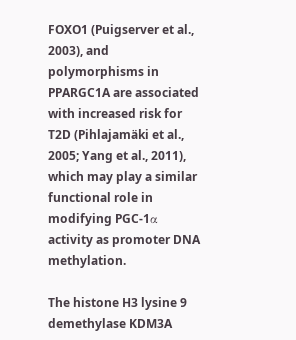FOXO1 (Puigserver et al., 2003), and polymorphisms in PPARGC1A are associated with increased risk for T2D (Pihlajamäki et al., 2005; Yang et al., 2011), which may play a similar functional role in modifying PGC-1α activity as promoter DNA methylation.

The histone H3 lysine 9 demethylase KDM3A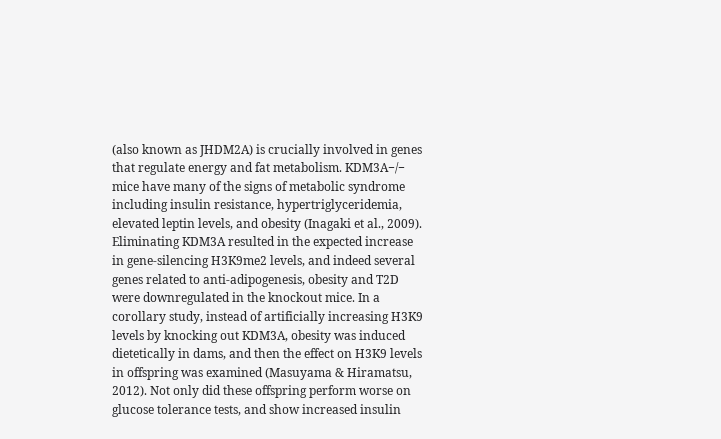(also known as JHDM2A) is crucially involved in genes that regulate energy and fat metabolism. KDM3A−/− mice have many of the signs of metabolic syndrome including insulin resistance, hypertriglyceridemia, elevated leptin levels, and obesity (Inagaki et al., 2009). Eliminating KDM3A resulted in the expected increase in gene-silencing H3K9me2 levels, and indeed several genes related to anti-adipogenesis, obesity and T2D were downregulated in the knockout mice. In a corollary study, instead of artificially increasing H3K9 levels by knocking out KDM3A, obesity was induced dietetically in dams, and then the effect on H3K9 levels in offspring was examined (Masuyama & Hiramatsu, 2012). Not only did these offspring perform worse on glucose tolerance tests, and show increased insulin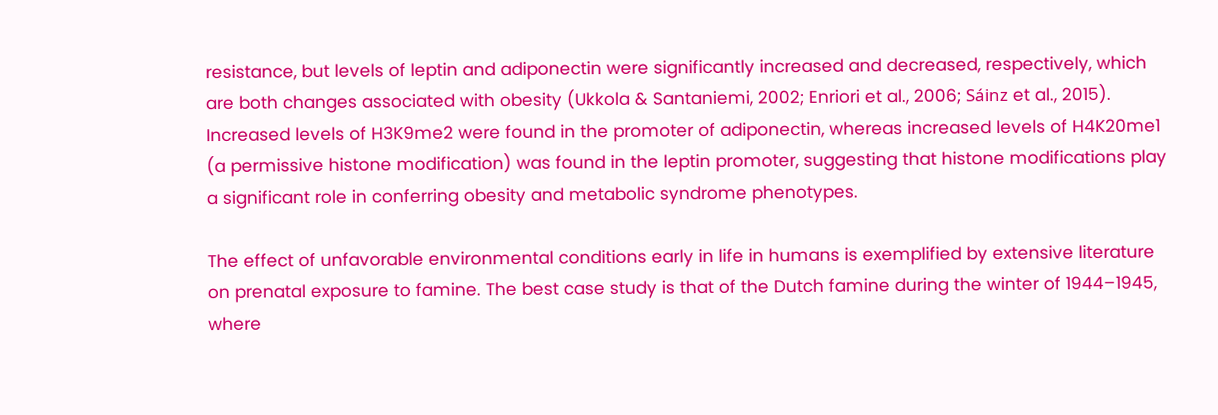resistance, but levels of leptin and adiponectin were significantly increased and decreased, respectively, which are both changes associated with obesity (Ukkola & Santaniemi, 2002; Enriori et al., 2006; Sáinz et al., 2015). Increased levels of H3K9me2 were found in the promoter of adiponectin, whereas increased levels of H4K20me1 (a permissive histone modification) was found in the leptin promoter, suggesting that histone modifications play a significant role in conferring obesity and metabolic syndrome phenotypes.

The effect of unfavorable environmental conditions early in life in humans is exemplified by extensive literature on prenatal exposure to famine. The best case study is that of the Dutch famine during the winter of 1944–1945, where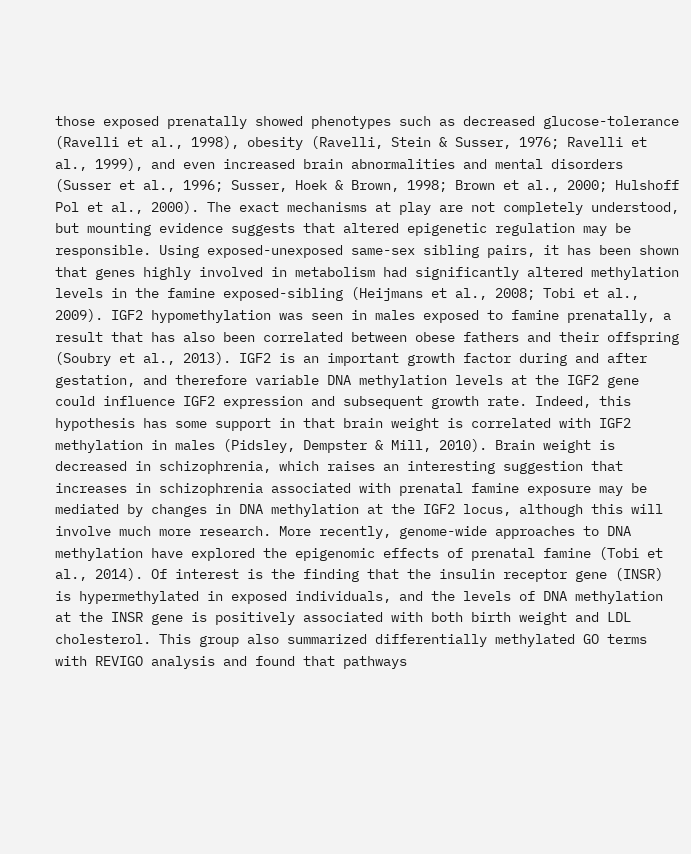those exposed prenatally showed phenotypes such as decreased glucose-tolerance (Ravelli et al., 1998), obesity (Ravelli, Stein & Susser, 1976; Ravelli et al., 1999), and even increased brain abnormalities and mental disorders (Susser et al., 1996; Susser, Hoek & Brown, 1998; Brown et al., 2000; Hulshoff Pol et al., 2000). The exact mechanisms at play are not completely understood, but mounting evidence suggests that altered epigenetic regulation may be responsible. Using exposed-unexposed same-sex sibling pairs, it has been shown that genes highly involved in metabolism had significantly altered methylation levels in the famine exposed-sibling (Heijmans et al., 2008; Tobi et al., 2009). IGF2 hypomethylation was seen in males exposed to famine prenatally, a result that has also been correlated between obese fathers and their offspring (Soubry et al., 2013). IGF2 is an important growth factor during and after gestation, and therefore variable DNA methylation levels at the IGF2 gene could influence IGF2 expression and subsequent growth rate. Indeed, this hypothesis has some support in that brain weight is correlated with IGF2 methylation in males (Pidsley, Dempster & Mill, 2010). Brain weight is decreased in schizophrenia, which raises an interesting suggestion that increases in schizophrenia associated with prenatal famine exposure may be mediated by changes in DNA methylation at the IGF2 locus, although this will involve much more research. More recently, genome-wide approaches to DNA methylation have explored the epigenomic effects of prenatal famine (Tobi et al., 2014). Of interest is the finding that the insulin receptor gene (INSR) is hypermethylated in exposed individuals, and the levels of DNA methylation at the INSR gene is positively associated with both birth weight and LDL cholesterol. This group also summarized differentially methylated GO terms with REVIGO analysis and found that pathways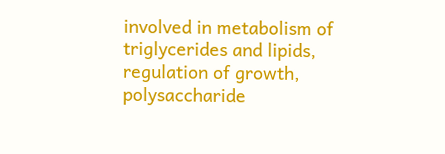involved in metabolism of triglycerides and lipids, regulation of growth, polysaccharide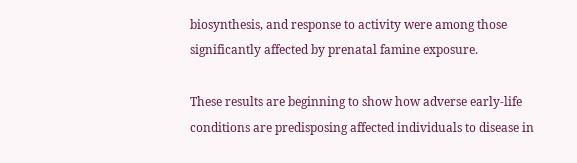biosynthesis, and response to activity were among those significantly affected by prenatal famine exposure.

These results are beginning to show how adverse early-life conditions are predisposing affected individuals to disease in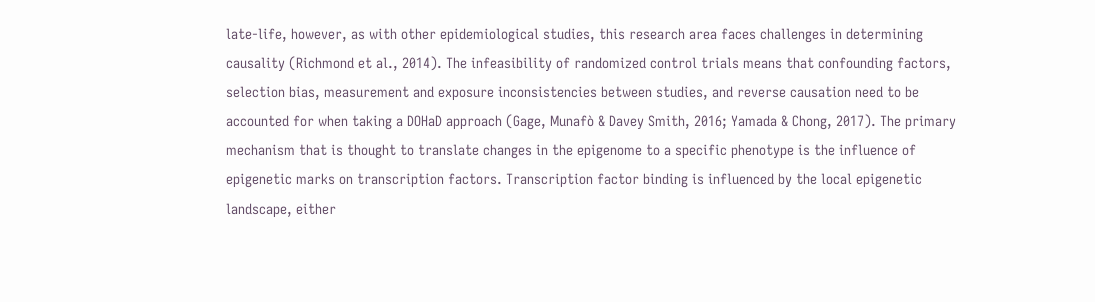late-life, however, as with other epidemiological studies, this research area faces challenges in determining causality (Richmond et al., 2014). The infeasibility of randomized control trials means that confounding factors, selection bias, measurement and exposure inconsistencies between studies, and reverse causation need to be accounted for when taking a DOHaD approach (Gage, Munafò & Davey Smith, 2016; Yamada & Chong, 2017). The primary mechanism that is thought to translate changes in the epigenome to a specific phenotype is the influence of epigenetic marks on transcription factors. Transcription factor binding is influenced by the local epigenetic landscape, either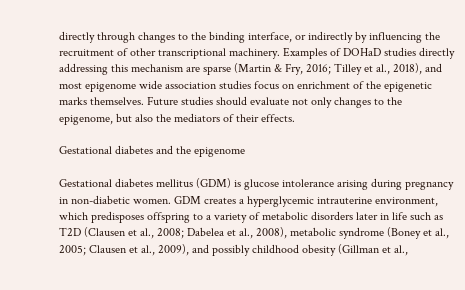directly through changes to the binding interface, or indirectly by influencing the recruitment of other transcriptional machinery. Examples of DOHaD studies directly addressing this mechanism are sparse (Martin & Fry, 2016; Tilley et al., 2018), and most epigenome wide association studies focus on enrichment of the epigenetic marks themselves. Future studies should evaluate not only changes to the epigenome, but also the mediators of their effects.

Gestational diabetes and the epigenome

Gestational diabetes mellitus (GDM) is glucose intolerance arising during pregnancy in non-diabetic women. GDM creates a hyperglycemic intrauterine environment, which predisposes offspring to a variety of metabolic disorders later in life such as T2D (Clausen et al., 2008; Dabelea et al., 2008), metabolic syndrome (Boney et al., 2005; Clausen et al., 2009), and possibly childhood obesity (Gillman et al.,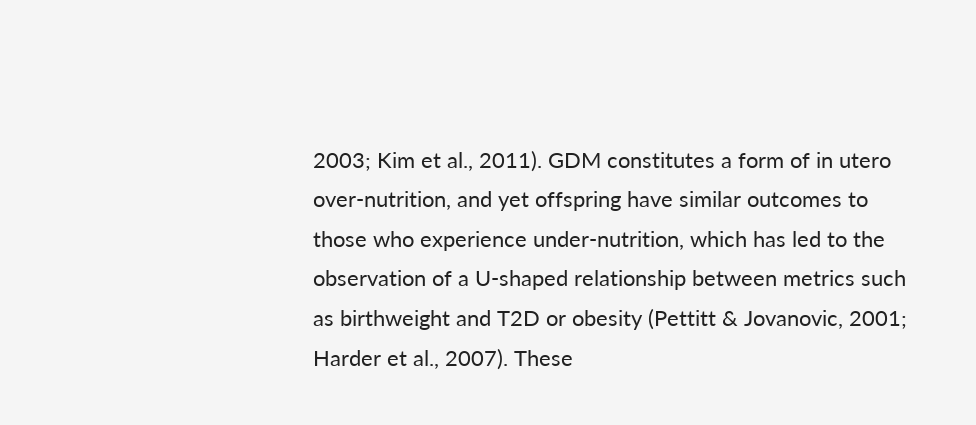2003; Kim et al., 2011). GDM constitutes a form of in utero over-nutrition, and yet offspring have similar outcomes to those who experience under-nutrition, which has led to the observation of a U-shaped relationship between metrics such as birthweight and T2D or obesity (Pettitt & Jovanovic, 2001; Harder et al., 2007). These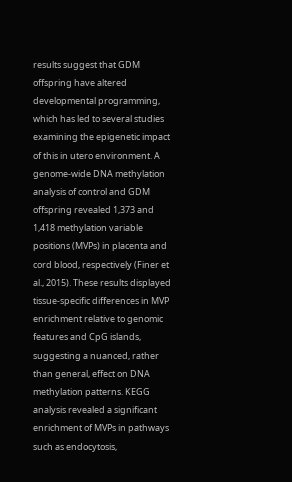results suggest that GDM offspring have altered developmental programming, which has led to several studies examining the epigenetic impact of this in utero environment. A genome-wide DNA methylation analysis of control and GDM offspring revealed 1,373 and 1,418 methylation variable positions (MVPs) in placenta and cord blood, respectively (Finer et al., 2015). These results displayed tissue-specific differences in MVP enrichment relative to genomic features and CpG islands, suggesting a nuanced, rather than general, effect on DNA methylation patterns. KEGG analysis revealed a significant enrichment of MVPs in pathways such as endocytosis,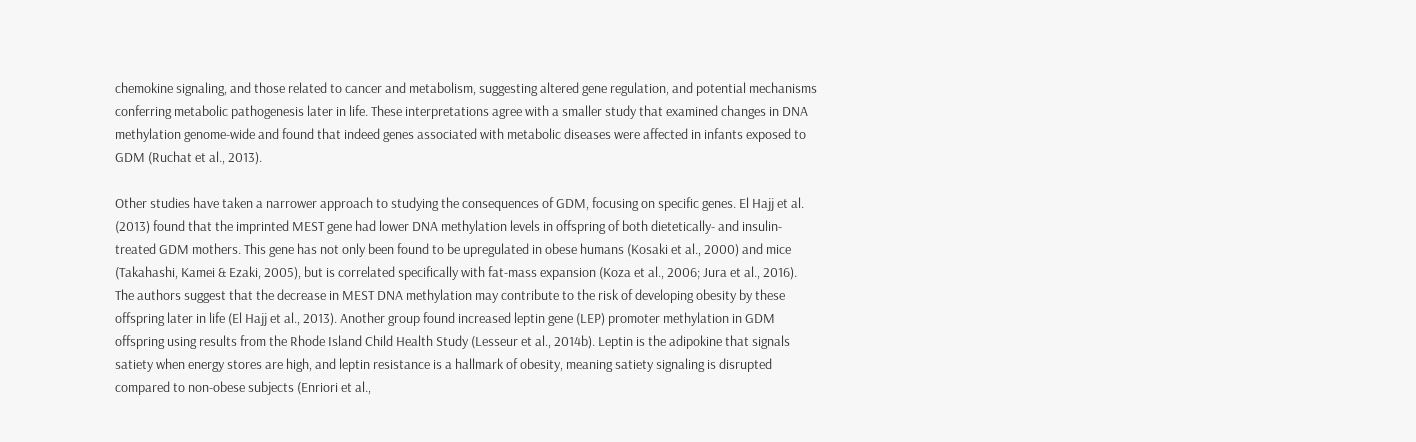chemokine signaling, and those related to cancer and metabolism, suggesting altered gene regulation, and potential mechanisms conferring metabolic pathogenesis later in life. These interpretations agree with a smaller study that examined changes in DNA methylation genome-wide and found that indeed genes associated with metabolic diseases were affected in infants exposed to GDM (Ruchat et al., 2013).

Other studies have taken a narrower approach to studying the consequences of GDM, focusing on specific genes. El Hajj et al. (2013) found that the imprinted MEST gene had lower DNA methylation levels in offspring of both dietetically- and insulin-treated GDM mothers. This gene has not only been found to be upregulated in obese humans (Kosaki et al., 2000) and mice (Takahashi, Kamei & Ezaki, 2005), but is correlated specifically with fat-mass expansion (Koza et al., 2006; Jura et al., 2016). The authors suggest that the decrease in MEST DNA methylation may contribute to the risk of developing obesity by these offspring later in life (El Hajj et al., 2013). Another group found increased leptin gene (LEP) promoter methylation in GDM offspring using results from the Rhode Island Child Health Study (Lesseur et al., 2014b). Leptin is the adipokine that signals satiety when energy stores are high, and leptin resistance is a hallmark of obesity, meaning satiety signaling is disrupted compared to non-obese subjects (Enriori et al.,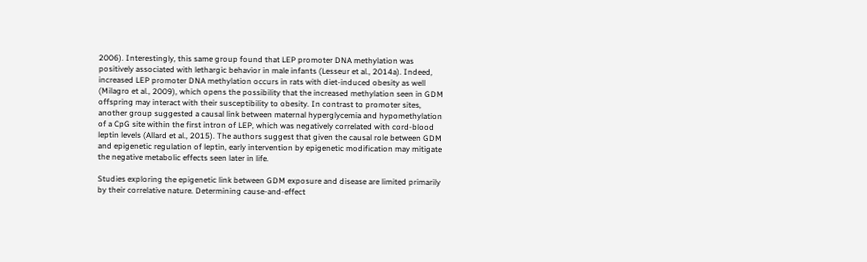2006). Interestingly, this same group found that LEP promoter DNA methylation was positively associated with lethargic behavior in male infants (Lesseur et al., 2014a). Indeed, increased LEP promoter DNA methylation occurs in rats with diet-induced obesity as well (Milagro et al., 2009), which opens the possibility that the increased methylation seen in GDM offspring may interact with their susceptibility to obesity. In contrast to promoter sites, another group suggested a causal link between maternal hyperglycemia and hypomethylation of a CpG site within the first intron of LEP, which was negatively correlated with cord-blood leptin levels (Allard et al., 2015). The authors suggest that given the causal role between GDM and epigenetic regulation of leptin, early intervention by epigenetic modification may mitigate the negative metabolic effects seen later in life.

Studies exploring the epigenetic link between GDM exposure and disease are limited primarily by their correlative nature. Determining cause-and-effect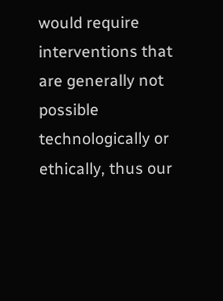would require interventions that are generally not possible technologically or ethically, thus our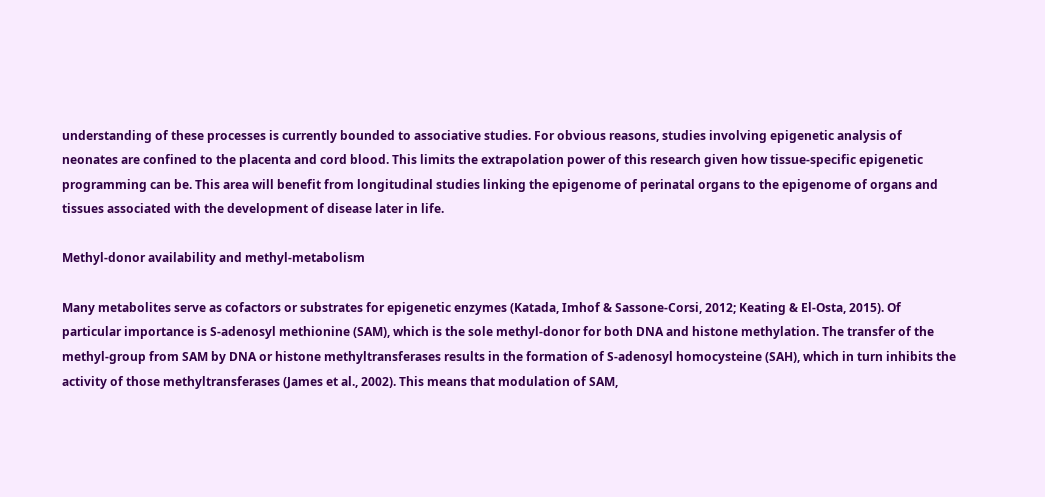understanding of these processes is currently bounded to associative studies. For obvious reasons, studies involving epigenetic analysis of neonates are confined to the placenta and cord blood. This limits the extrapolation power of this research given how tissue-specific epigenetic programming can be. This area will benefit from longitudinal studies linking the epigenome of perinatal organs to the epigenome of organs and tissues associated with the development of disease later in life.

Methyl-donor availability and methyl-metabolism

Many metabolites serve as cofactors or substrates for epigenetic enzymes (Katada, Imhof & Sassone-Corsi, 2012; Keating & El-Osta, 2015). Of particular importance is S-adenosyl methionine (SAM), which is the sole methyl-donor for both DNA and histone methylation. The transfer of the methyl-group from SAM by DNA or histone methyltransferases results in the formation of S-adenosyl homocysteine (SAH), which in turn inhibits the activity of those methyltransferases (James et al., 2002). This means that modulation of SAM,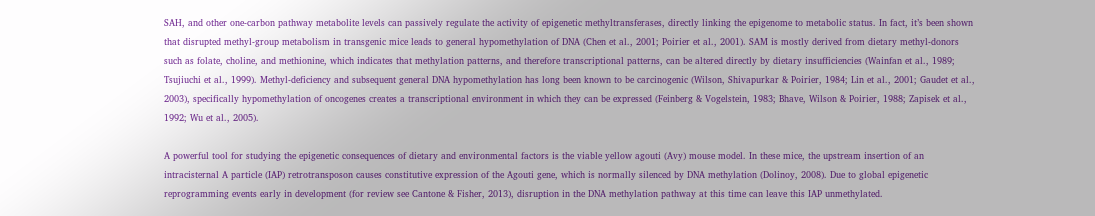SAH, and other one-carbon pathway metabolite levels can passively regulate the activity of epigenetic methyltransferases, directly linking the epigenome to metabolic status. In fact, it’s been shown that disrupted methyl-group metabolism in transgenic mice leads to general hypomethylation of DNA (Chen et al., 2001; Poirier et al., 2001). SAM is mostly derived from dietary methyl-donors such as folate, choline, and methionine, which indicates that methylation patterns, and therefore transcriptional patterns, can be altered directly by dietary insufficiencies (Wainfan et al., 1989; Tsujiuchi et al., 1999). Methyl-deficiency and subsequent general DNA hypomethylation has long been known to be carcinogenic (Wilson, Shivapurkar & Poirier, 1984; Lin et al., 2001; Gaudet et al., 2003), specifically hypomethylation of oncogenes creates a transcriptional environment in which they can be expressed (Feinberg & Vogelstein, 1983; Bhave, Wilson & Poirier, 1988; Zapisek et al., 1992; Wu et al., 2005).

A powerful tool for studying the epigenetic consequences of dietary and environmental factors is the viable yellow agouti (Avy) mouse model. In these mice, the upstream insertion of an intracisternal A particle (IAP) retrotransposon causes constitutive expression of the Agouti gene, which is normally silenced by DNA methylation (Dolinoy, 2008). Due to global epigenetic reprogramming events early in development (for review see Cantone & Fisher, 2013), disruption in the DNA methylation pathway at this time can leave this IAP unmethylated.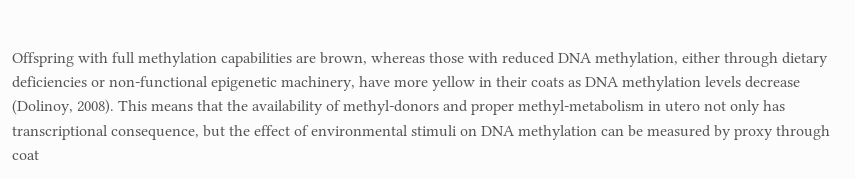Offspring with full methylation capabilities are brown, whereas those with reduced DNA methylation, either through dietary deficiencies or non-functional epigenetic machinery, have more yellow in their coats as DNA methylation levels decrease (Dolinoy, 2008). This means that the availability of methyl-donors and proper methyl-metabolism in utero not only has transcriptional consequence, but the effect of environmental stimuli on DNA methylation can be measured by proxy through coat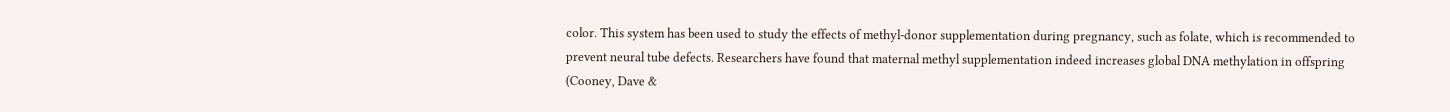color. This system has been used to study the effects of methyl-donor supplementation during pregnancy, such as folate, which is recommended to prevent neural tube defects. Researchers have found that maternal methyl supplementation indeed increases global DNA methylation in offspring (Cooney, Dave &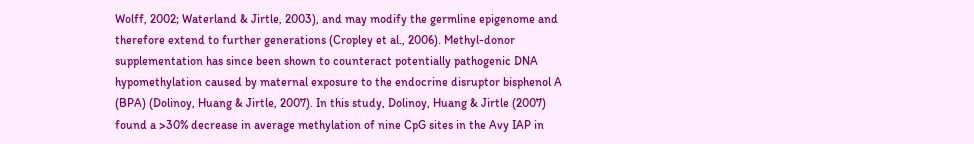Wolff, 2002; Waterland & Jirtle, 2003), and may modify the germline epigenome and therefore extend to further generations (Cropley et al., 2006). Methyl-donor supplementation has since been shown to counteract potentially pathogenic DNA hypomethylation caused by maternal exposure to the endocrine disruptor bisphenol A (BPA) (Dolinoy, Huang & Jirtle, 2007). In this study, Dolinoy, Huang & Jirtle (2007) found a >30% decrease in average methylation of nine CpG sites in the Avy IAP in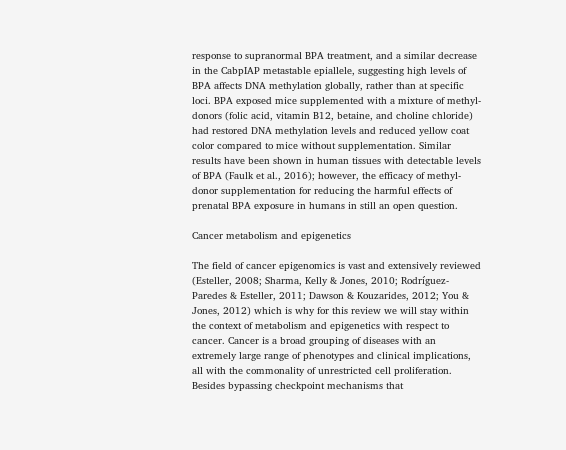response to supranormal BPA treatment, and a similar decrease in the CabpIAP metastable epiallele, suggesting high levels of BPA affects DNA methylation globally, rather than at specific loci. BPA exposed mice supplemented with a mixture of methyl-donors (folic acid, vitamin B12, betaine, and choline chloride) had restored DNA methylation levels and reduced yellow coat color compared to mice without supplementation. Similar results have been shown in human tissues with detectable levels of BPA (Faulk et al., 2016); however, the efficacy of methyl-donor supplementation for reducing the harmful effects of prenatal BPA exposure in humans in still an open question.

Cancer metabolism and epigenetics

The field of cancer epigenomics is vast and extensively reviewed (Esteller, 2008; Sharma, Kelly & Jones, 2010; Rodríguez-Paredes & Esteller, 2011; Dawson & Kouzarides, 2012; You & Jones, 2012) which is why for this review we will stay within the context of metabolism and epigenetics with respect to cancer. Cancer is a broad grouping of diseases with an extremely large range of phenotypes and clinical implications, all with the commonality of unrestricted cell proliferation. Besides bypassing checkpoint mechanisms that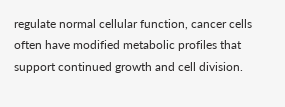regulate normal cellular function, cancer cells often have modified metabolic profiles that support continued growth and cell division.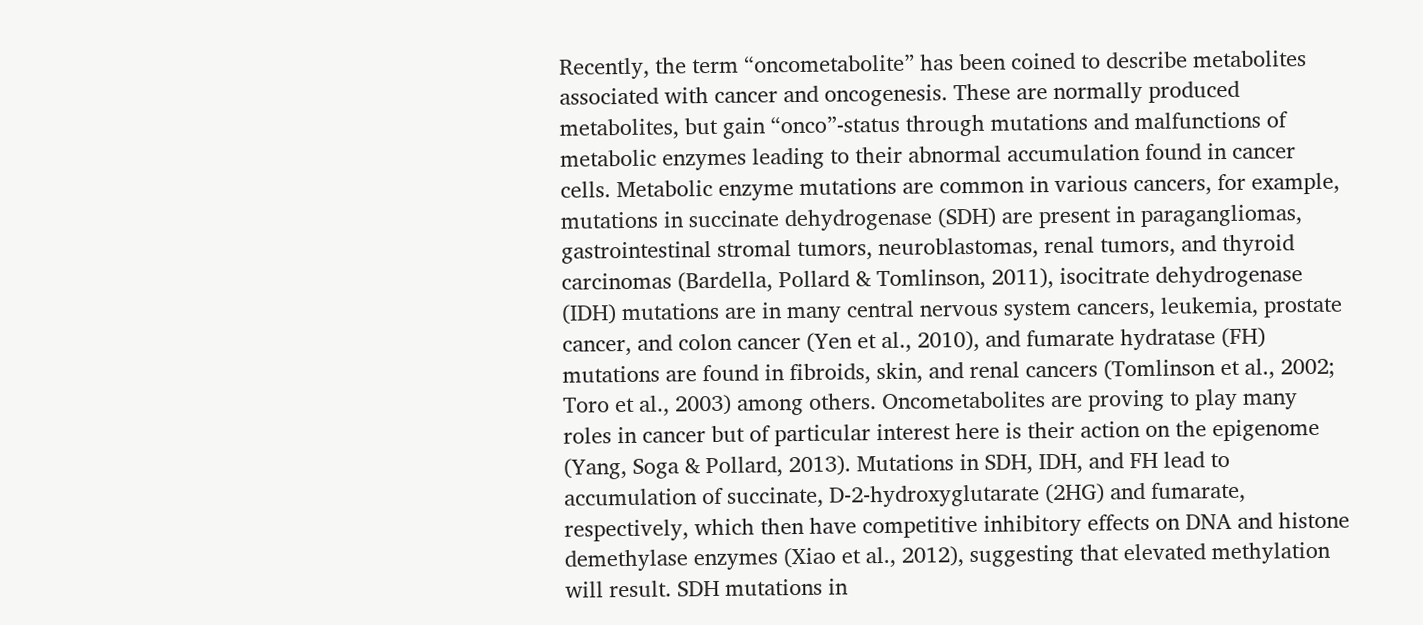Recently, the term “oncometabolite” has been coined to describe metabolites associated with cancer and oncogenesis. These are normally produced metabolites, but gain “onco”-status through mutations and malfunctions of metabolic enzymes leading to their abnormal accumulation found in cancer cells. Metabolic enzyme mutations are common in various cancers, for example, mutations in succinate dehydrogenase (SDH) are present in paragangliomas, gastrointestinal stromal tumors, neuroblastomas, renal tumors, and thyroid carcinomas (Bardella, Pollard & Tomlinson, 2011), isocitrate dehydrogenase (IDH) mutations are in many central nervous system cancers, leukemia, prostate cancer, and colon cancer (Yen et al., 2010), and fumarate hydratase (FH) mutations are found in fibroids, skin, and renal cancers (Tomlinson et al., 2002; Toro et al., 2003) among others. Oncometabolites are proving to play many roles in cancer but of particular interest here is their action on the epigenome (Yang, Soga & Pollard, 2013). Mutations in SDH, IDH, and FH lead to accumulation of succinate, D-2-hydroxyglutarate (2HG) and fumarate, respectively, which then have competitive inhibitory effects on DNA and histone demethylase enzymes (Xiao et al., 2012), suggesting that elevated methylation will result. SDH mutations in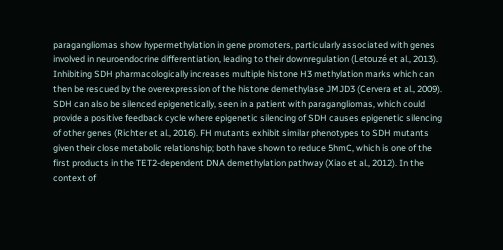paragangliomas show hypermethylation in gene promoters, particularly associated with genes involved in neuroendocrine differentiation, leading to their downregulation (Letouzé et al., 2013). Inhibiting SDH pharmacologically increases multiple histone H3 methylation marks which can then be rescued by the overexpression of the histone demethylase JMJD3 (Cervera et al., 2009). SDH can also be silenced epigenetically, seen in a patient with paragangliomas, which could provide a positive feedback cycle where epigenetic silencing of SDH causes epigenetic silencing of other genes (Richter et al., 2016). FH mutants exhibit similar phenotypes to SDH mutants given their close metabolic relationship; both have shown to reduce 5hmC, which is one of the first products in the TET2-dependent DNA demethylation pathway (Xiao et al., 2012). In the context of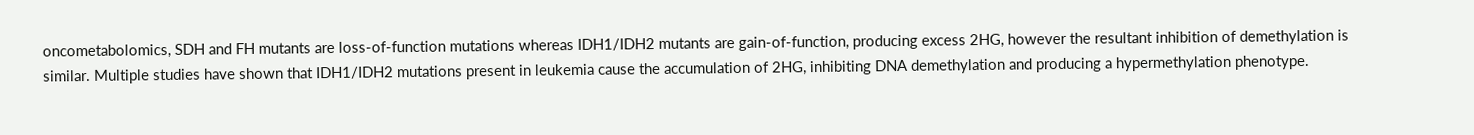oncometabolomics, SDH and FH mutants are loss-of-function mutations whereas IDH1/IDH2 mutants are gain-of-function, producing excess 2HG, however the resultant inhibition of demethylation is similar. Multiple studies have shown that IDH1/IDH2 mutations present in leukemia cause the accumulation of 2HG, inhibiting DNA demethylation and producing a hypermethylation phenotype.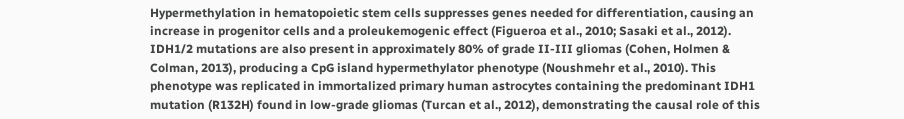Hypermethylation in hematopoietic stem cells suppresses genes needed for differentiation, causing an increase in progenitor cells and a proleukemogenic effect (Figueroa et al., 2010; Sasaki et al., 2012). IDH1/2 mutations are also present in approximately 80% of grade II-III gliomas (Cohen, Holmen & Colman, 2013), producing a CpG island hypermethylator phenotype (Noushmehr et al., 2010). This phenotype was replicated in immortalized primary human astrocytes containing the predominant IDH1 mutation (R132H) found in low-grade gliomas (Turcan et al., 2012), demonstrating the causal role of this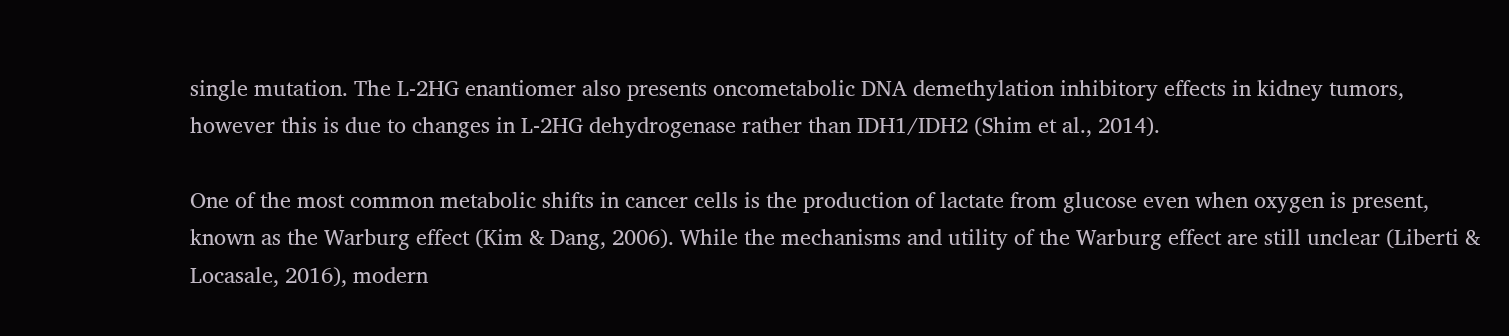single mutation. The L-2HG enantiomer also presents oncometabolic DNA demethylation inhibitory effects in kidney tumors, however this is due to changes in L-2HG dehydrogenase rather than IDH1/IDH2 (Shim et al., 2014).

One of the most common metabolic shifts in cancer cells is the production of lactate from glucose even when oxygen is present, known as the Warburg effect (Kim & Dang, 2006). While the mechanisms and utility of the Warburg effect are still unclear (Liberti & Locasale, 2016), modern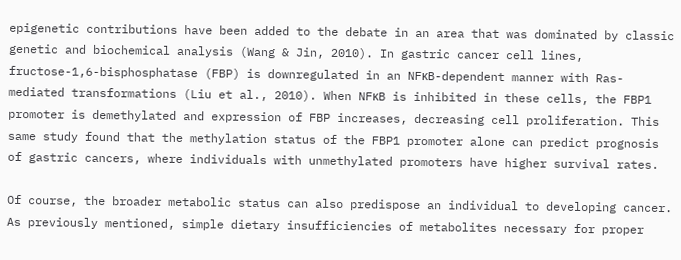epigenetic contributions have been added to the debate in an area that was dominated by classic genetic and biochemical analysis (Wang & Jin, 2010). In gastric cancer cell lines, fructose-1,6-bisphosphatase (FBP) is downregulated in an NFκB-dependent manner with Ras-mediated transformations (Liu et al., 2010). When NFκB is inhibited in these cells, the FBP1 promoter is demethylated and expression of FBP increases, decreasing cell proliferation. This same study found that the methylation status of the FBP1 promoter alone can predict prognosis of gastric cancers, where individuals with unmethylated promoters have higher survival rates.

Of course, the broader metabolic status can also predispose an individual to developing cancer. As previously mentioned, simple dietary insufficiencies of metabolites necessary for proper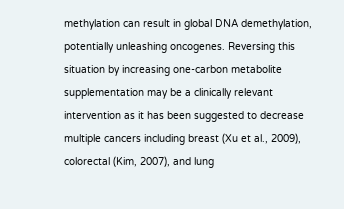methylation can result in global DNA demethylation, potentially unleashing oncogenes. Reversing this situation by increasing one-carbon metabolite supplementation may be a clinically relevant intervention as it has been suggested to decrease multiple cancers including breast (Xu et al., 2009), colorectal (Kim, 2007), and lung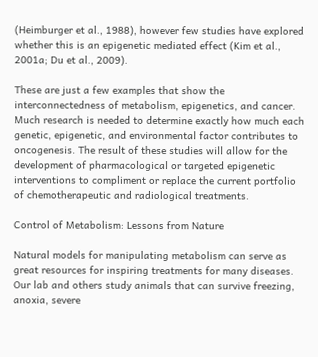(Heimburger et al., 1988), however few studies have explored whether this is an epigenetic mediated effect (Kim et al., 2001a; Du et al., 2009).

These are just a few examples that show the interconnectedness of metabolism, epigenetics, and cancer. Much research is needed to determine exactly how much each genetic, epigenetic, and environmental factor contributes to oncogenesis. The result of these studies will allow for the development of pharmacological or targeted epigenetic interventions to compliment or replace the current portfolio of chemotherapeutic and radiological treatments.

Control of Metabolism: Lessons from Nature

Natural models for manipulating metabolism can serve as great resources for inspiring treatments for many diseases. Our lab and others study animals that can survive freezing, anoxia, severe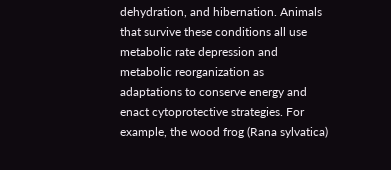dehydration, and hibernation. Animals that survive these conditions all use metabolic rate depression and metabolic reorganization as adaptations to conserve energy and enact cytoprotective strategies. For example, the wood frog (Rana sylvatica)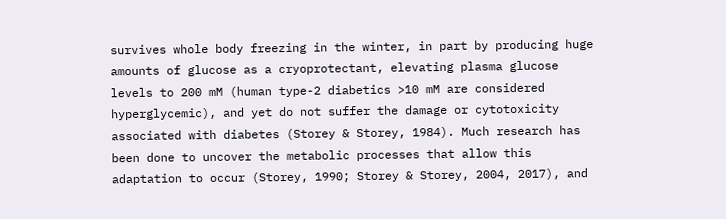survives whole body freezing in the winter, in part by producing huge amounts of glucose as a cryoprotectant, elevating plasma glucose levels to 200 mM (human type-2 diabetics >10 mM are considered hyperglycemic), and yet do not suffer the damage or cytotoxicity associated with diabetes (Storey & Storey, 1984). Much research has been done to uncover the metabolic processes that allow this adaptation to occur (Storey, 1990; Storey & Storey, 2004, 2017), and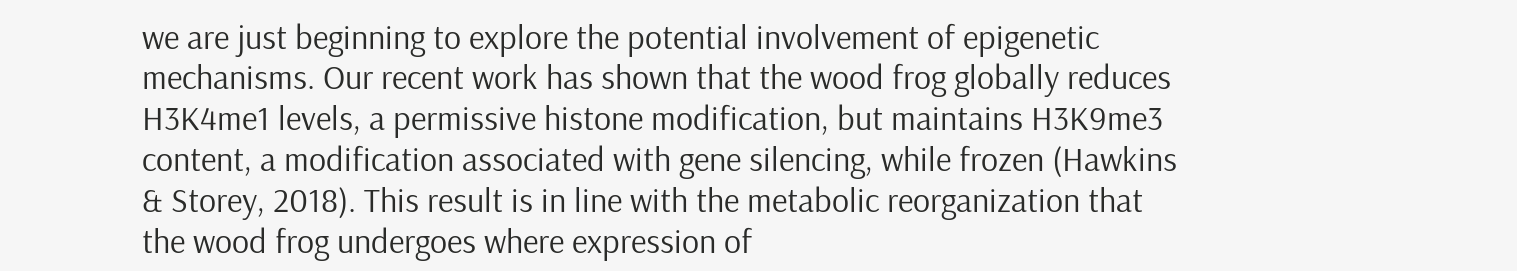we are just beginning to explore the potential involvement of epigenetic mechanisms. Our recent work has shown that the wood frog globally reduces H3K4me1 levels, a permissive histone modification, but maintains H3K9me3 content, a modification associated with gene silencing, while frozen (Hawkins & Storey, 2018). This result is in line with the metabolic reorganization that the wood frog undergoes where expression of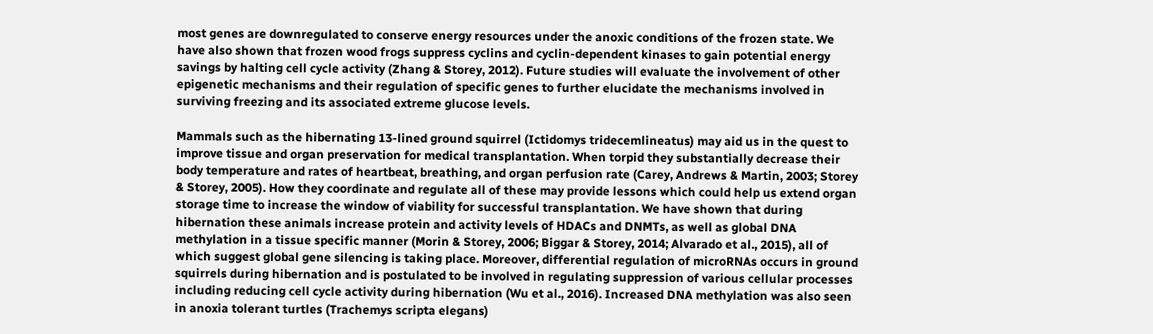most genes are downregulated to conserve energy resources under the anoxic conditions of the frozen state. We have also shown that frozen wood frogs suppress cyclins and cyclin-dependent kinases to gain potential energy savings by halting cell cycle activity (Zhang & Storey, 2012). Future studies will evaluate the involvement of other epigenetic mechanisms and their regulation of specific genes to further elucidate the mechanisms involved in surviving freezing and its associated extreme glucose levels.

Mammals such as the hibernating 13-lined ground squirrel (Ictidomys tridecemlineatus) may aid us in the quest to improve tissue and organ preservation for medical transplantation. When torpid they substantially decrease their body temperature and rates of heartbeat, breathing, and organ perfusion rate (Carey, Andrews & Martin, 2003; Storey & Storey, 2005). How they coordinate and regulate all of these may provide lessons which could help us extend organ storage time to increase the window of viability for successful transplantation. We have shown that during hibernation these animals increase protein and activity levels of HDACs and DNMTs, as well as global DNA methylation in a tissue specific manner (Morin & Storey, 2006; Biggar & Storey, 2014; Alvarado et al., 2015), all of which suggest global gene silencing is taking place. Moreover, differential regulation of microRNAs occurs in ground squirrels during hibernation and is postulated to be involved in regulating suppression of various cellular processes including reducing cell cycle activity during hibernation (Wu et al., 2016). Increased DNA methylation was also seen in anoxia tolerant turtles (Trachemys scripta elegans)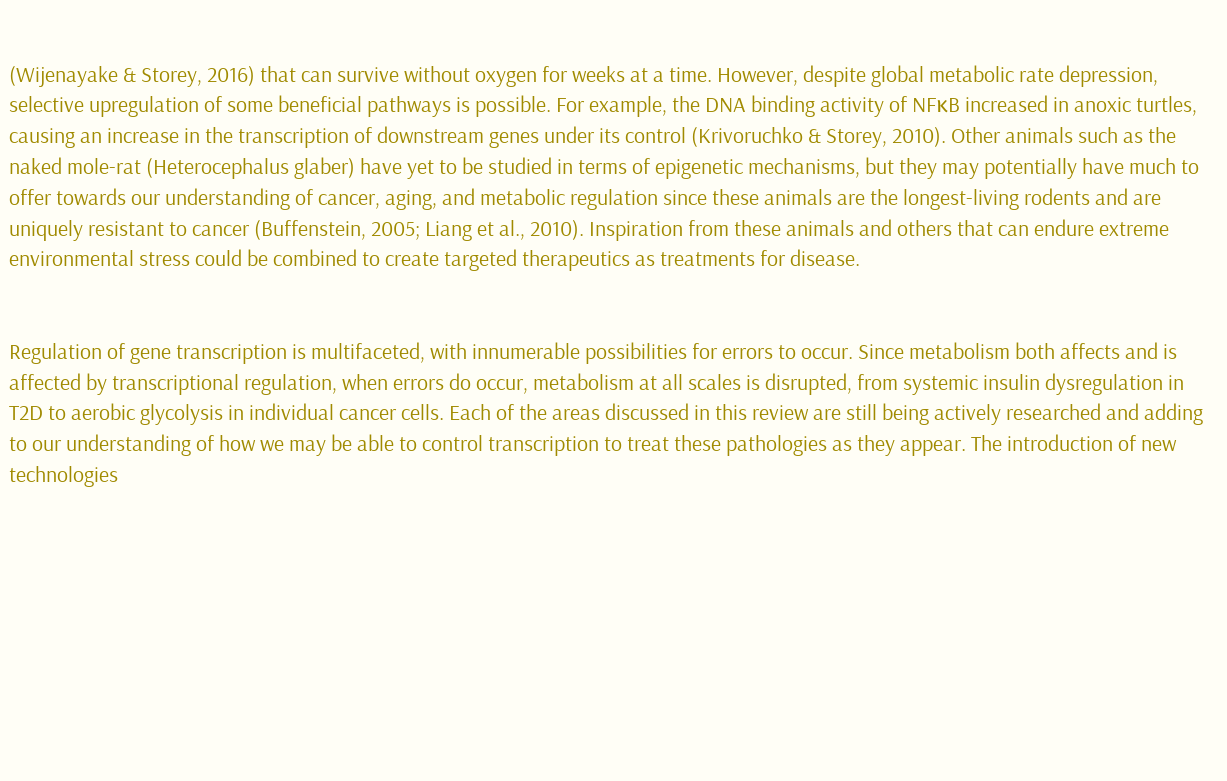(Wijenayake & Storey, 2016) that can survive without oxygen for weeks at a time. However, despite global metabolic rate depression, selective upregulation of some beneficial pathways is possible. For example, the DNA binding activity of NFκB increased in anoxic turtles, causing an increase in the transcription of downstream genes under its control (Krivoruchko & Storey, 2010). Other animals such as the naked mole-rat (Heterocephalus glaber) have yet to be studied in terms of epigenetic mechanisms, but they may potentially have much to offer towards our understanding of cancer, aging, and metabolic regulation since these animals are the longest-living rodents and are uniquely resistant to cancer (Buffenstein, 2005; Liang et al., 2010). Inspiration from these animals and others that can endure extreme environmental stress could be combined to create targeted therapeutics as treatments for disease.


Regulation of gene transcription is multifaceted, with innumerable possibilities for errors to occur. Since metabolism both affects and is affected by transcriptional regulation, when errors do occur, metabolism at all scales is disrupted, from systemic insulin dysregulation in T2D to aerobic glycolysis in individual cancer cells. Each of the areas discussed in this review are still being actively researched and adding to our understanding of how we may be able to control transcription to treat these pathologies as they appear. The introduction of new technologies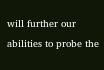will further our abilities to probe the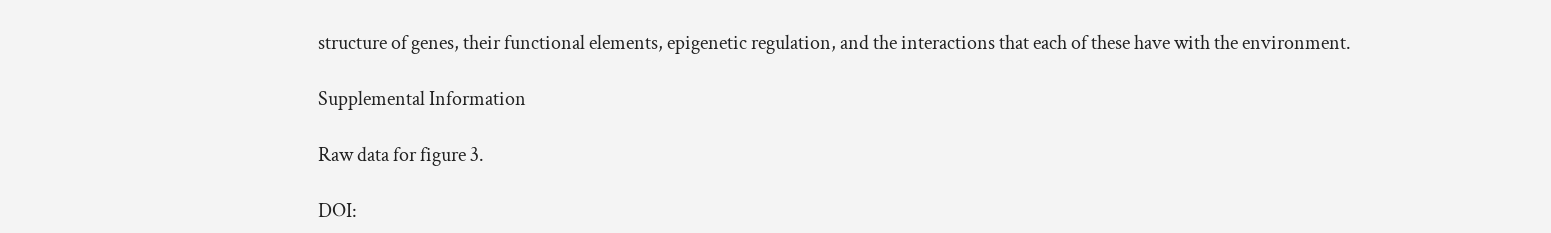structure of genes, their functional elements, epigenetic regulation, and the interactions that each of these have with the environment.

Supplemental Information

Raw data for figure 3.

DOI: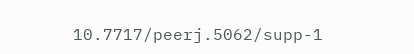10.7717/peerj.5062/supp-1